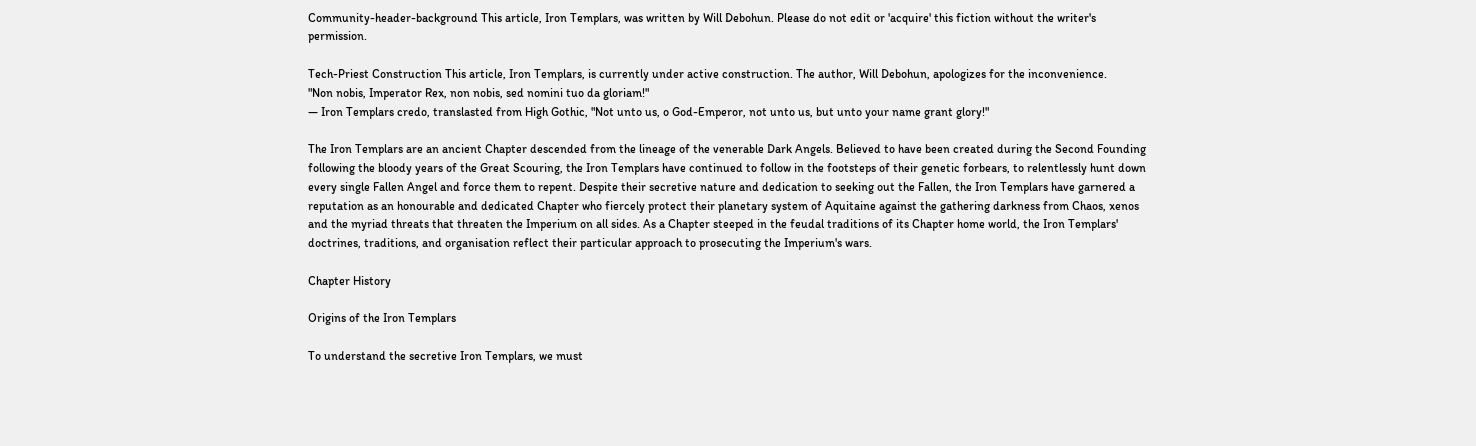Community-header-background This article, Iron Templars, was written by Will Debohun. Please do not edit or 'acquire' this fiction without the writer's permission.

Tech-Priest Construction This article, Iron Templars, is currently under active construction. The author, Will Debohun, apologizes for the inconvenience.
"Non nobis, Imperator Rex, non nobis, sed nomini tuo da gloriam!"
— Iron Templars credo, translasted from High Gothic, "Not unto us, o God-Emperor, not unto us, but unto your name grant glory!"

The Iron Templars are an ancient Chapter descended from the lineage of the venerable Dark Angels. Believed to have been created during the Second Founding following the bloody years of the Great Scouring, the Iron Templars have continued to follow in the footsteps of their genetic forbears, to relentlessly hunt down every single Fallen Angel and force them to repent. Despite their secretive nature and dedication to seeking out the Fallen, the Iron Templars have garnered a reputation as an honourable and dedicated Chapter who fiercely protect their planetary system of Aquitaine against the gathering darkness from Chaos, xenos and the myriad threats that threaten the Imperium on all sides. As a Chapter steeped in the feudal traditions of its Chapter home world, the Iron Templars' doctrines, traditions, and organisation reflect their particular approach to prosecuting the Imperium's wars.

Chapter History

Origins of the Iron Templars

To understand the secretive Iron Templars, we must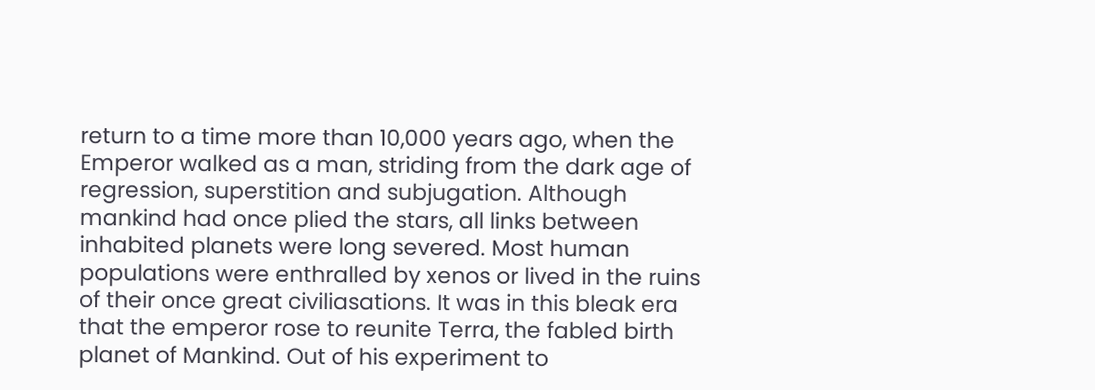return to a time more than 10,000 years ago, when the Emperor walked as a man, striding from the dark age of regression, superstition and subjugation. Although mankind had once plied the stars, all links between inhabited planets were long severed. Most human populations were enthralled by xenos or lived in the ruins of their once great civiliasations. It was in this bleak era that the emperor rose to reunite Terra, the fabled birth planet of Mankind. Out of his experiment to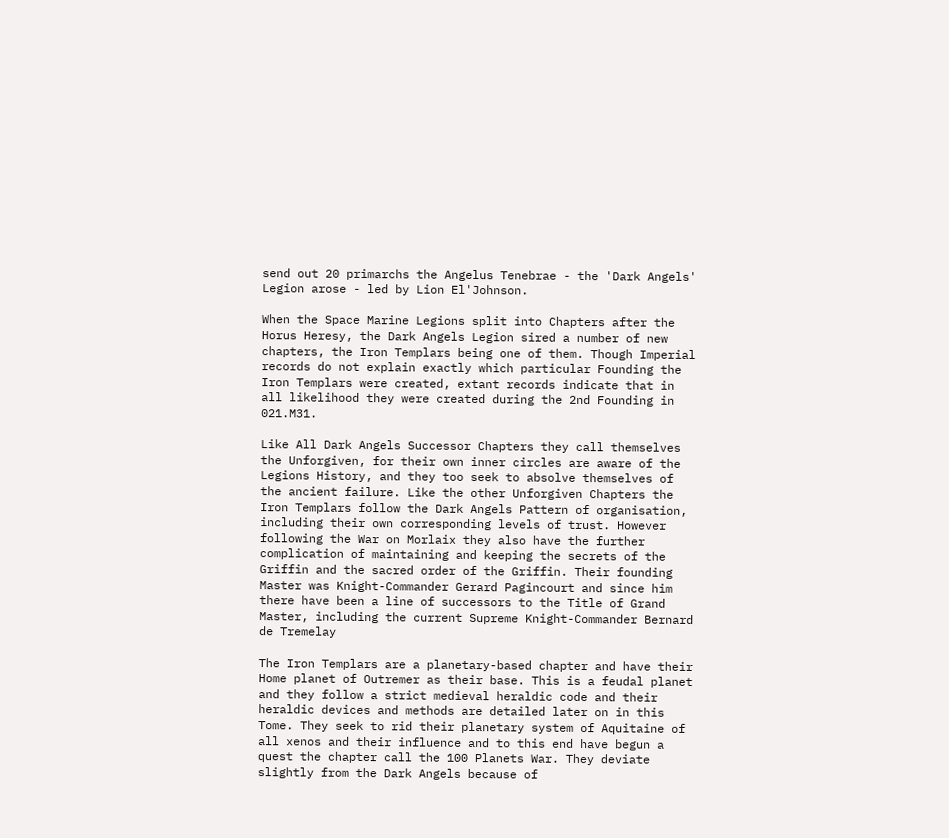send out 20 primarchs the Angelus Tenebrae - the 'Dark Angels' Legion arose - led by Lion El'Johnson.

When the Space Marine Legions split into Chapters after the Horus Heresy, the Dark Angels Legion sired a number of new chapters, the Iron Templars being one of them. Though Imperial records do not explain exactly which particular Founding the Iron Templars were created, extant records indicate that in all likelihood they were created during the 2nd Founding in 021.M31.

Like All Dark Angels Successor Chapters they call themselves the Unforgiven, for their own inner circles are aware of the Legions History, and they too seek to absolve themselves of the ancient failure. Like the other Unforgiven Chapters the Iron Templars follow the Dark Angels Pattern of organisation, including their own corresponding levels of trust. However following the War on Morlaix they also have the further complication of maintaining and keeping the secrets of the Griffin and the sacred order of the Griffin. Their founding Master was Knight-Commander Gerard Pagincourt and since him there have been a line of successors to the Title of Grand Master, including the current Supreme Knight-Commander Bernard de Tremelay

The Iron Templars are a planetary-based chapter and have their Home planet of Outremer as their base. This is a feudal planet and they follow a strict medieval heraldic code and their heraldic devices and methods are detailed later on in this Tome. They seek to rid their planetary system of Aquitaine of all xenos and their influence and to this end have begun a quest the chapter call the 100 Planets War. They deviate slightly from the Dark Angels because of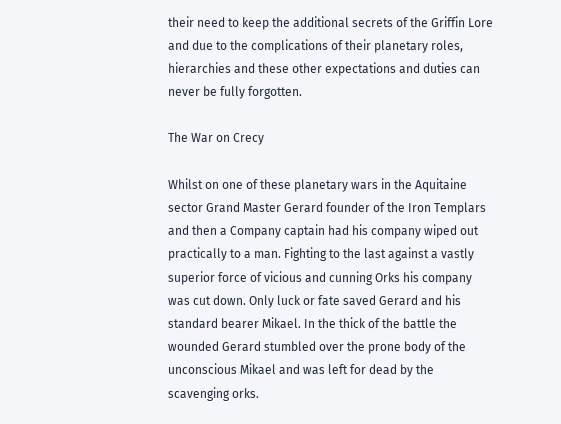their need to keep the additional secrets of the Griffin Lore and due to the complications of their planetary roles, hierarchies and these other expectations and duties can never be fully forgotten.

The War on Crecy

Whilst on one of these planetary wars in the Aquitaine sector Grand Master Gerard founder of the Iron Templars and then a Company captain had his company wiped out practically to a man. Fighting to the last against a vastly superior force of vicious and cunning Orks his company was cut down. Only luck or fate saved Gerard and his standard bearer Mikael. In the thick of the battle the wounded Gerard stumbled over the prone body of the unconscious Mikael and was left for dead by the scavenging orks.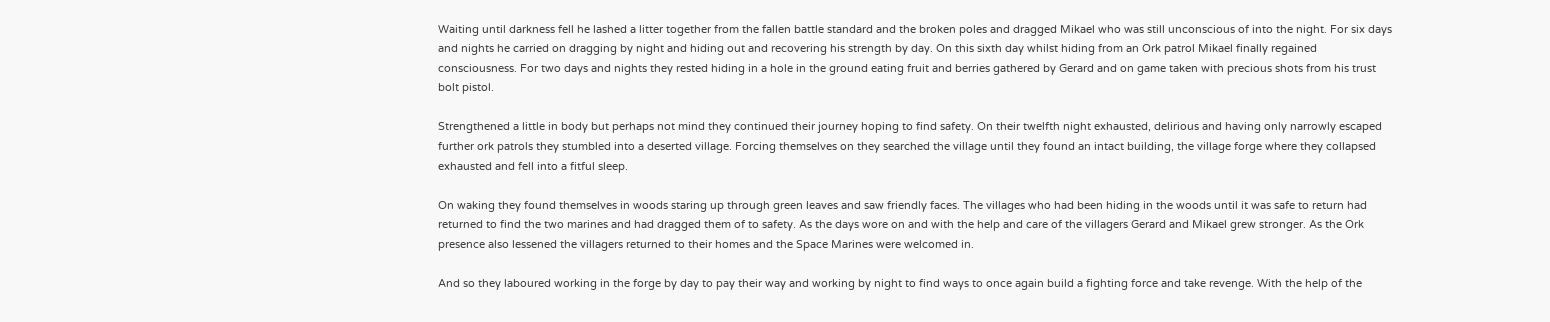Waiting until darkness fell he lashed a litter together from the fallen battle standard and the broken poles and dragged Mikael who was still unconscious of into the night. For six days and nights he carried on dragging by night and hiding out and recovering his strength by day. On this sixth day whilst hiding from an Ork patrol Mikael finally regained consciousness. For two days and nights they rested hiding in a hole in the ground eating fruit and berries gathered by Gerard and on game taken with precious shots from his trust bolt pistol.

Strengthened a little in body but perhaps not mind they continued their journey hoping to find safety. On their twelfth night exhausted, delirious and having only narrowly escaped further ork patrols they stumbled into a deserted village. Forcing themselves on they searched the village until they found an intact building, the village forge where they collapsed exhausted and fell into a fitful sleep.

On waking they found themselves in woods staring up through green leaves and saw friendly faces. The villages who had been hiding in the woods until it was safe to return had returned to find the two marines and had dragged them of to safety. As the days wore on and with the help and care of the villagers Gerard and Mikael grew stronger. As the Ork presence also lessened the villagers returned to their homes and the Space Marines were welcomed in.

And so they laboured working in the forge by day to pay their way and working by night to find ways to once again build a fighting force and take revenge. With the help of the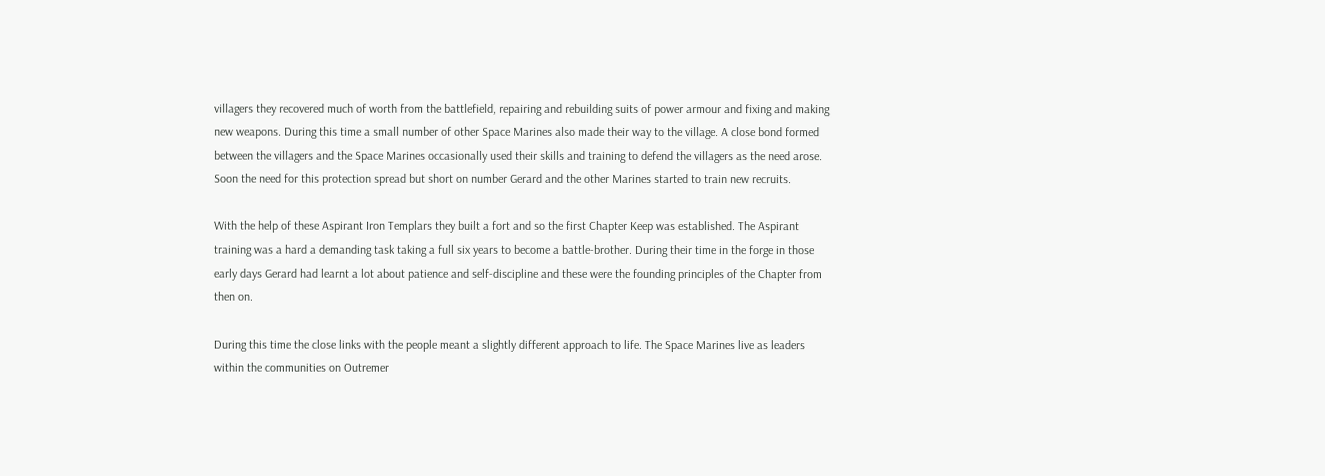villagers they recovered much of worth from the battlefield, repairing and rebuilding suits of power armour and fixing and making new weapons. During this time a small number of other Space Marines also made their way to the village. A close bond formed between the villagers and the Space Marines occasionally used their skills and training to defend the villagers as the need arose. Soon the need for this protection spread but short on number Gerard and the other Marines started to train new recruits.

With the help of these Aspirant Iron Templars they built a fort and so the first Chapter Keep was established. The Aspirant training was a hard a demanding task taking a full six years to become a battle-brother. During their time in the forge in those early days Gerard had learnt a lot about patience and self-discipline and these were the founding principles of the Chapter from then on.

During this time the close links with the people meant a slightly different approach to life. The Space Marines live as leaders within the communities on Outremer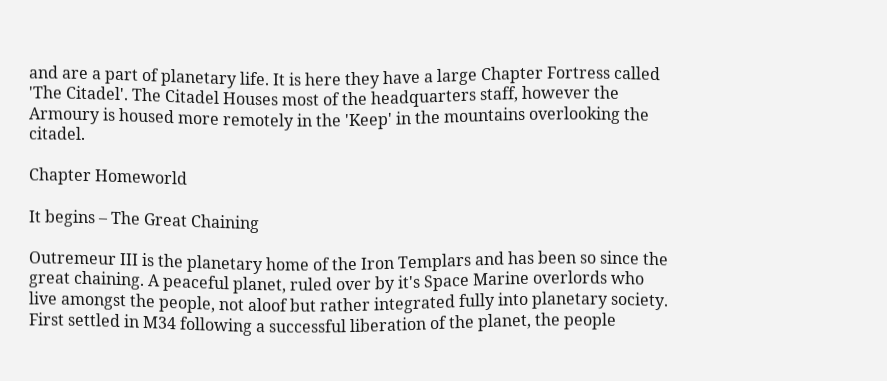and are a part of planetary life. It is here they have a large Chapter Fortress called 'The Citadel'. The Citadel Houses most of the headquarters staff, however the Armoury is housed more remotely in the 'Keep' in the mountains overlooking the citadel.

Chapter Homeworld

It begins – The Great Chaining

Outremeur III is the planetary home of the Iron Templars and has been so since the great chaining. A peaceful planet, ruled over by it's Space Marine overlords who live amongst the people, not aloof but rather integrated fully into planetary society. First settled in M34 following a successful liberation of the planet, the people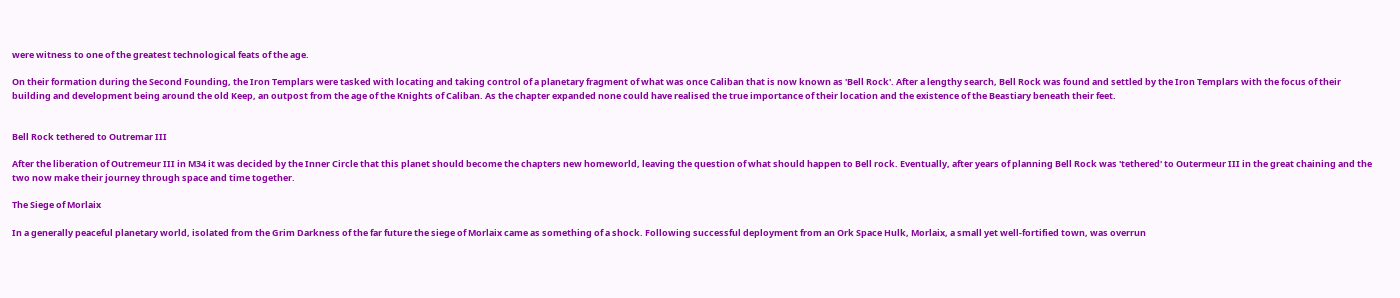were witness to one of the greatest technological feats of the age.

On their formation during the Second Founding, the Iron Templars were tasked with locating and taking control of a planetary fragment of what was once Caliban that is now known as 'Bell Rock'. After a lengthy search, Bell Rock was found and settled by the Iron Templars with the focus of their building and development being around the old Keep, an outpost from the age of the Knights of Caliban. As the chapter expanded none could have realised the true importance of their location and the existence of the Beastiary beneath their feet.


Bell Rock tethered to Outremar III

After the liberation of Outremeur III in M34 it was decided by the Inner Circle that this planet should become the chapters new homeworld, leaving the question of what should happen to Bell rock. Eventually, after years of planning Bell Rock was 'tethered' to Outermeur III in the great chaining and the two now make their journey through space and time together.

The Siege of Morlaix

In a generally peaceful planetary world, isolated from the Grim Darkness of the far future the siege of Morlaix came as something of a shock. Following successful deployment from an Ork Space Hulk, Morlaix, a small yet well-fortified town, was overrun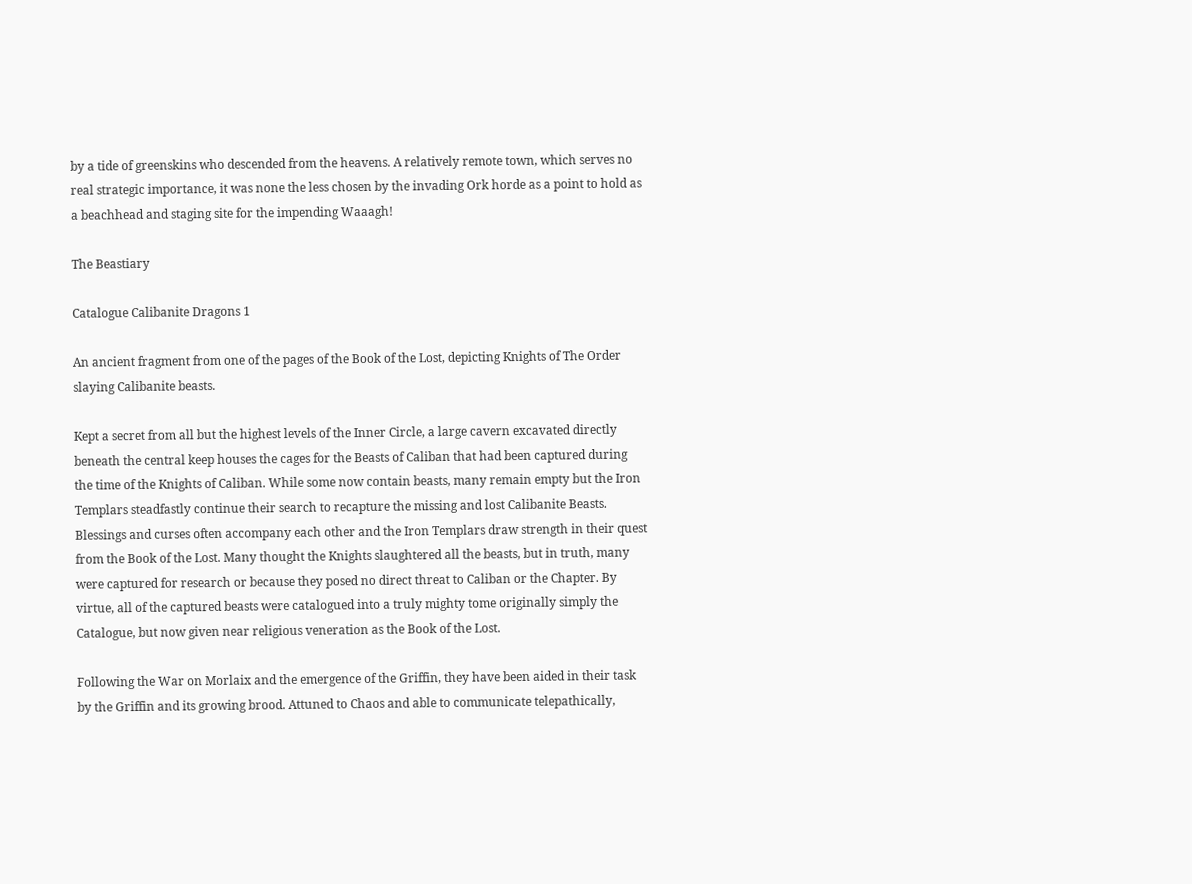by a tide of greenskins who descended from the heavens. A relatively remote town, which serves no real strategic importance, it was none the less chosen by the invading Ork horde as a point to hold as a beachhead and staging site for the impending Waaagh!

The Beastiary

Catalogue Calibanite Dragons 1

An ancient fragment from one of the pages of the Book of the Lost, depicting Knights of The Order slaying Calibanite beasts.

Kept a secret from all but the highest levels of the Inner Circle, a large cavern excavated directly beneath the central keep houses the cages for the Beasts of Caliban that had been captured during the time of the Knights of Caliban. While some now contain beasts, many remain empty but the Iron Templars steadfastly continue their search to recapture the missing and lost Calibanite Beasts. Blessings and curses often accompany each other and the Iron Templars draw strength in their quest from the Book of the Lost. Many thought the Knights slaughtered all the beasts, but in truth, many were captured for research or because they posed no direct threat to Caliban or the Chapter. By virtue, all of the captured beasts were catalogued into a truly mighty tome originally simply the Catalogue, but now given near religious veneration as the Book of the Lost.

Following the War on Morlaix and the emergence of the Griffin, they have been aided in their task by the Griffin and its growing brood. Attuned to Chaos and able to communicate telepathically,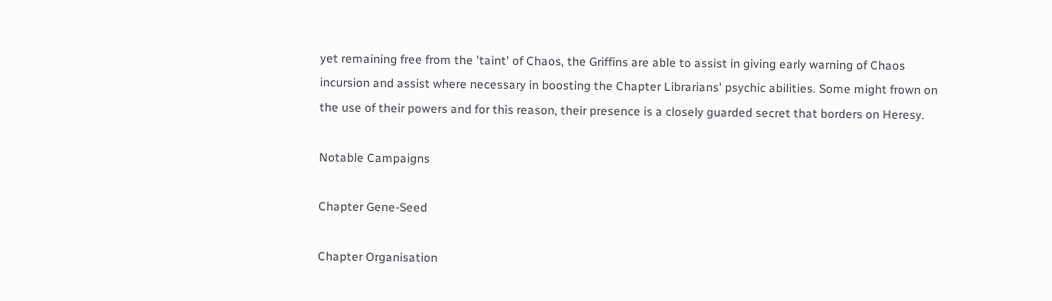yet remaining free from the 'taint' of Chaos, the Griffins are able to assist in giving early warning of Chaos incursion and assist where necessary in boosting the Chapter Librarians' psychic abilities. Some might frown on the use of their powers and for this reason, their presence is a closely guarded secret that borders on Heresy.

Notable Campaigns

Chapter Gene-Seed

Chapter Organisation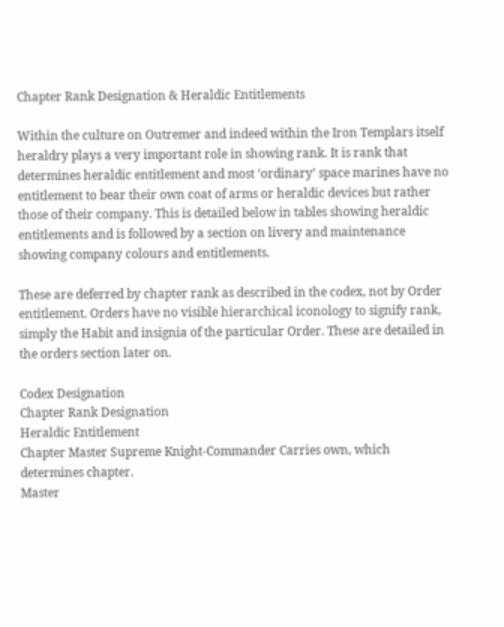Chapter Rank Designation & Heraldic Entitlements

Within the culture on Outremer and indeed within the Iron Templars itself heraldry plays a very important role in showing rank. It is rank that determines heraldic entitlement and most ‘ordinary’ space marines have no entitlement to bear their own coat of arms or heraldic devices but rather those of their company. This is detailed below in tables showing heraldic entitlements and is followed by a section on livery and maintenance showing company colours and entitlements.

These are deferred by chapter rank as described in the codex, not by Order entitlement. Orders have no visible hierarchical iconology to signify rank, simply the Habit and insignia of the particular Order. These are detailed in the orders section later on.

Codex Designation
Chapter Rank Designation
Heraldic Entitlement
Chapter Master Supreme Knight-Commander Carries own, which determines chapter.
Master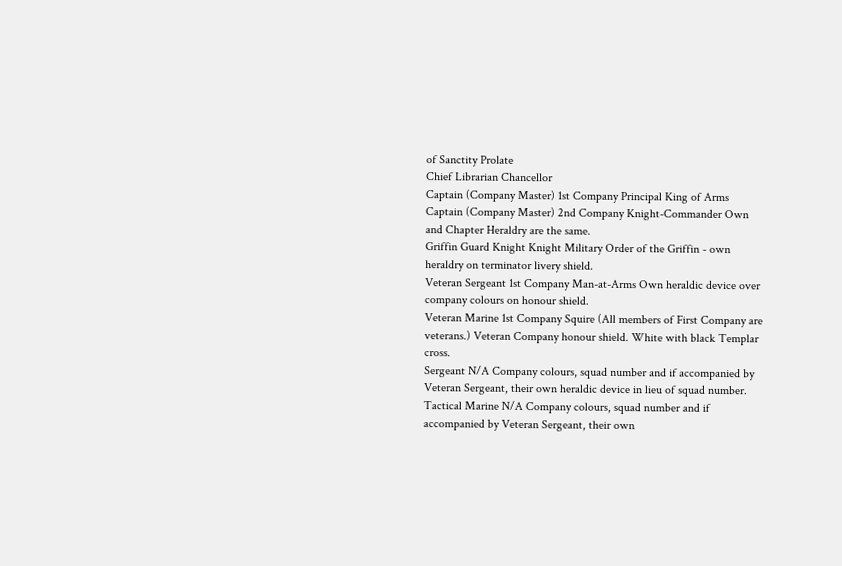of Sanctity Prolate
Chief Librarian Chancellor
Captain (Company Master) 1st Company Principal King of Arms
Captain (Company Master) 2nd Company Knight-Commander Own and Chapter Heraldry are the same.
Griffin Guard Knight Knight Military Order of the Griffin - own heraldry on terminator livery shield.
Veteran Sergeant 1st Company Man-at-Arms Own heraldic device over company colours on honour shield.
Veteran Marine 1st Company Squire (All members of First Company are veterans.) Veteran Company honour shield. White with black Templar cross.
Sergeant N/A Company colours, squad number and if accompanied by Veteran Sergeant, their own heraldic device in lieu of squad number.
Tactical Marine N/A Company colours, squad number and if accompanied by Veteran Sergeant, their own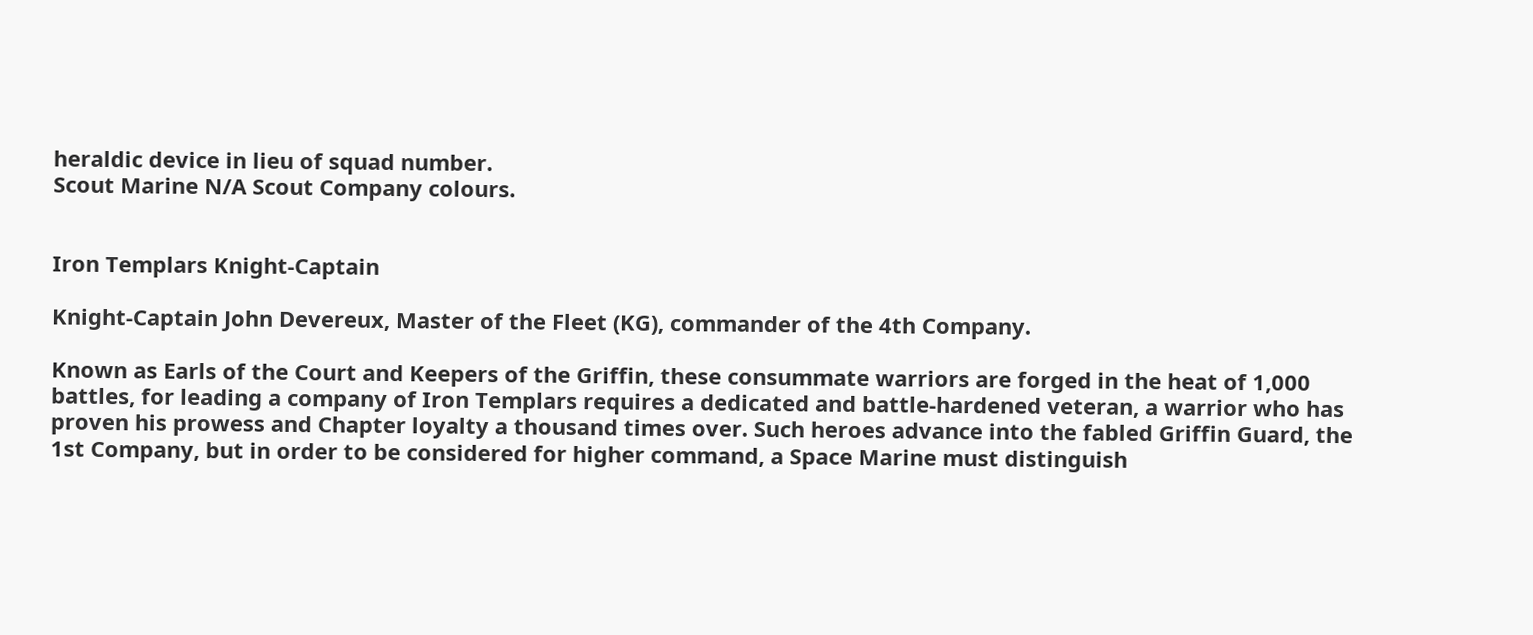heraldic device in lieu of squad number.
Scout Marine N/A Scout Company colours.


Iron Templars Knight-Captain

Knight-Captain John Devereux, Master of the Fleet (KG), commander of the 4th Company.

Known as Earls of the Court and Keepers of the Griffin, these consummate warriors are forged in the heat of 1,000 battles, for leading a company of Iron Templars requires a dedicated and battle-hardened veteran, a warrior who has proven his prowess and Chapter loyalty a thousand times over. Such heroes advance into the fabled Griffin Guard, the 1st Company, but in order to be considered for higher command, a Space Marine must distinguish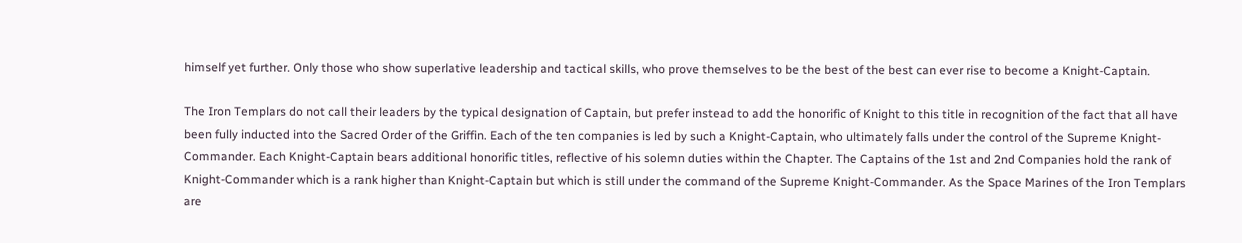himself yet further. Only those who show superlative leadership and tactical skills, who prove themselves to be the best of the best can ever rise to become a Knight-Captain.

The Iron Templars do not call their leaders by the typical designation of Captain, but prefer instead to add the honorific of Knight to this title in recognition of the fact that all have been fully inducted into the Sacred Order of the Griffin. Each of the ten companies is led by such a Knight-Captain, who ultimately falls under the control of the Supreme Knight-Commander. Each Knight-Captain bears additional honorific titles, reflective of his solemn duties within the Chapter. The Captains of the 1st and 2nd Companies hold the rank of Knight-Commander which is a rank higher than Knight-Captain but which is still under the command of the Supreme Knight-Commander. As the Space Marines of the Iron Templars are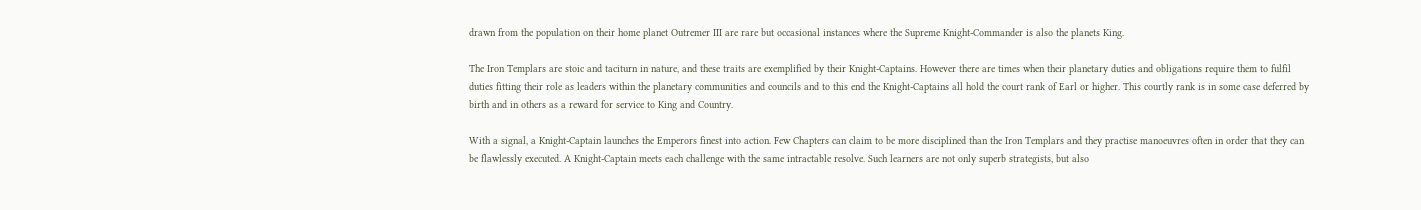drawn from the population on their home planet Outremer III are rare but occasional instances where the Supreme Knight-Commander is also the planets King.

The Iron Templars are stoic and taciturn in nature, and these traits are exemplified by their Knight-Captains. However there are times when their planetary duties and obligations require them to fulfil duties fitting their role as leaders within the planetary communities and councils and to this end the Knight-Captains all hold the court rank of Earl or higher. This courtly rank is in some case deferred by birth and in others as a reward for service to King and Country.

With a signal, a Knight-Captain launches the Emperors finest into action. Few Chapters can claim to be more disciplined than the Iron Templars and they practise manoeuvres often in order that they can be flawlessly executed. A Knight-Captain meets each challenge with the same intractable resolve. Such learners are not only superb strategists, but also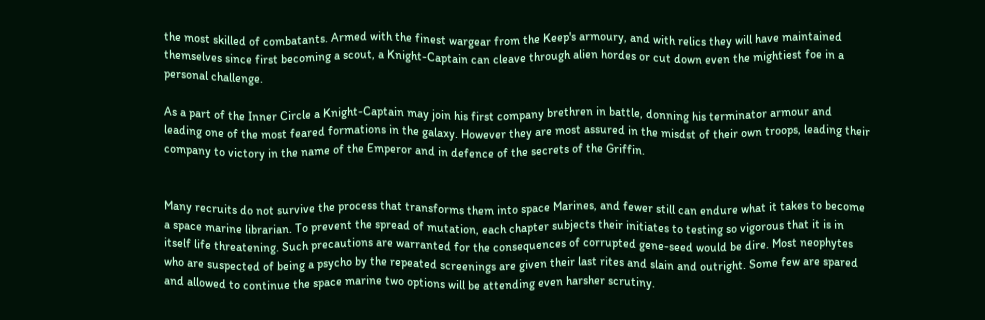the most skilled of combatants. Armed with the finest wargear from the Keep's armoury, and with relics they will have maintained themselves since first becoming a scout, a Knight-Captain can cleave through alien hordes or cut down even the mightiest foe in a personal challenge.

As a part of the Inner Circle a Knight-Captain may join his first company brethren in battle, donning his terminator armour and leading one of the most feared formations in the galaxy. However they are most assured in the misdst of their own troops, leading their company to victory in the name of the Emperor and in defence of the secrets of the Griffin.


Many recruits do not survive the process that transforms them into space Marines, and fewer still can endure what it takes to become a space marine librarian. To prevent the spread of mutation, each chapter subjects their initiates to testing so vigorous that it is in itself life threatening. Such precautions are warranted for the consequences of corrupted gene-seed would be dire. Most neophytes who are suspected of being a psycho by the repeated screenings are given their last rites and slain and outright. Some few are spared and allowed to continue the space marine two options will be attending even harsher scrutiny.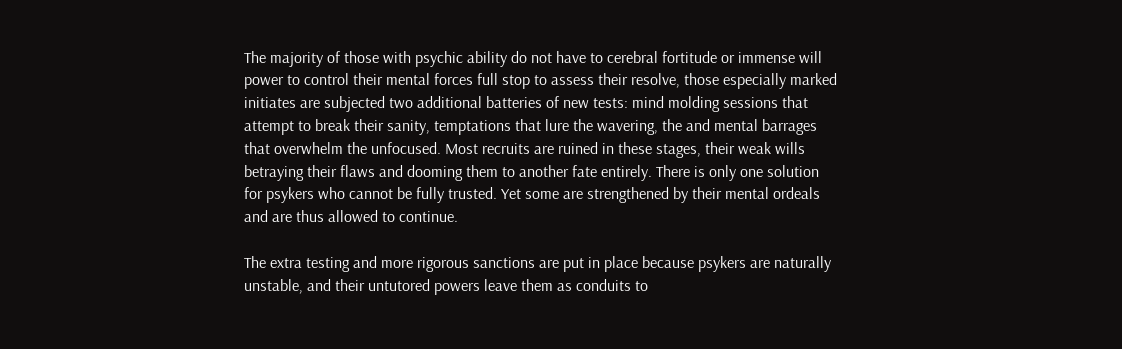The majority of those with psychic ability do not have to cerebral fortitude or immense will power to control their mental forces full stop to assess their resolve, those especially marked initiates are subjected two additional batteries of new tests: mind molding sessions that attempt to break their sanity, temptations that lure the wavering, the and mental barrages that overwhelm the unfocused. Most recruits are ruined in these stages, their weak wills betraying their flaws and dooming them to another fate entirely. There is only one solution for psykers who cannot be fully trusted. Yet some are strengthened by their mental ordeals and are thus allowed to continue.

The extra testing and more rigorous sanctions are put in place because psykers are naturally unstable, and their untutored powers leave them as conduits to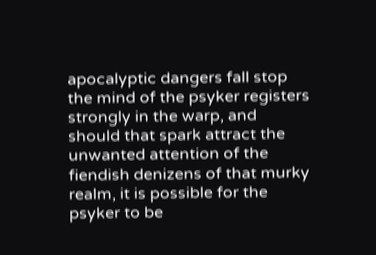apocalyptic dangers fall stop the mind of the psyker registers strongly in the warp, and should that spark attract the unwanted attention of the fiendish denizens of that murky realm, it is possible for the psyker to be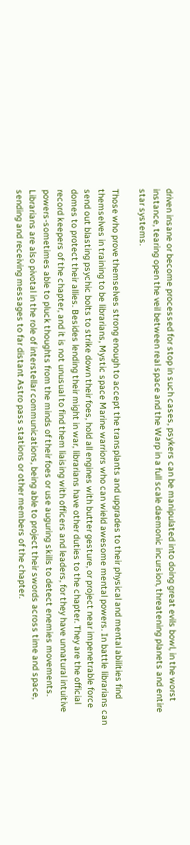driven insane or become processed for stop in such cases, psykers can be manipulated into doing great evils bowl, in the worst instance, tearing open the veil between real space and the Warp in a full scale daemonic incursion, threatening planets and entire star systems.

Those who prove themselves strong enough to accept the transplants and upgrades to their physical and mental abilities find themselves in training to be librarians, Mystic space Marine warriors who can wield awesome mental powers. In battle librarians can send out blasting psychic bolts to strike down their foes, hold all engines with butter gesture, or project near impenetrable force domes to protect their allies. Besides lending their might in war, librarians have other duties to the chapter. They are the official record keepers of the chapter, and it is not unusual to find them liaising with officers and leaders, for they have unnatural intuitive powers-sometimes able to pluck thoughts from the minds of their foes or use auguring skills to detect enemies movements. Librarians are also pivotal in the role of interstellar communications, being able to project their swords across time and space, sending and receiving messages to far distant Astro pass stations or other members of the chapter.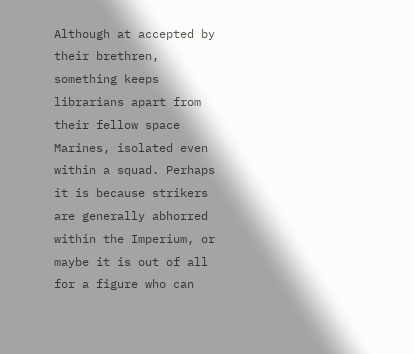Although at accepted by their brethren, something keeps librarians apart from their fellow space Marines, isolated even within a squad. Perhaps it is because strikers are generally abhorred within the Imperium, or maybe it is out of all for a figure who can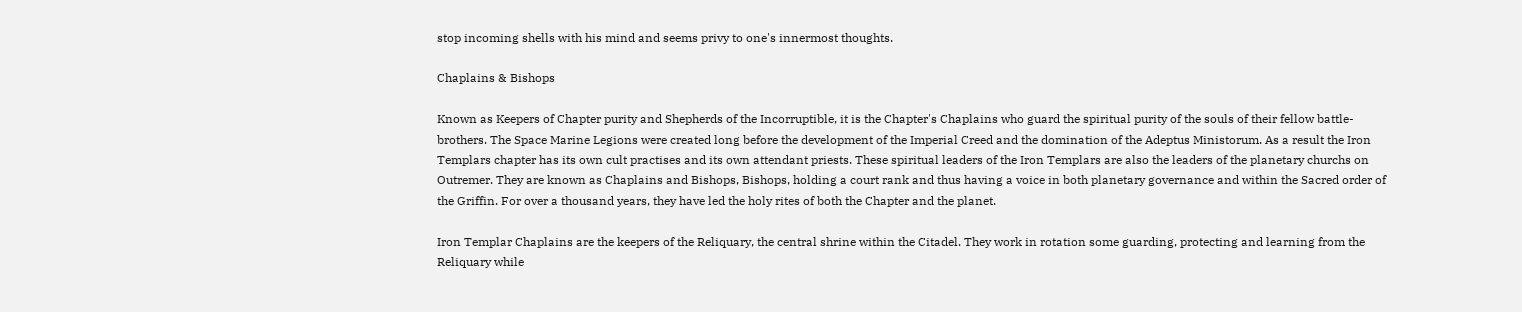stop incoming shells with his mind and seems privy to one's innermost thoughts.

Chaplains & Bishops

Known as Keepers of Chapter purity and Shepherds of the Incorruptible, it is the Chapter's Chaplains who guard the spiritual purity of the souls of their fellow battle-brothers. The Space Marine Legions were created long before the development of the Imperial Creed and the domination of the Adeptus Ministorum. As a result the Iron Templars chapter has its own cult practises and its own attendant priests. These spiritual leaders of the Iron Templars are also the leaders of the planetary churchs on Outremer. They are known as Chaplains and Bishops, Bishops, holding a court rank and thus having a voice in both planetary governance and within the Sacred order of the Griffin. For over a thousand years, they have led the holy rites of both the Chapter and the planet.

Iron Templar Chaplains are the keepers of the Reliquary, the central shrine within the Citadel. They work in rotation some guarding, protecting and learning from the Reliquary while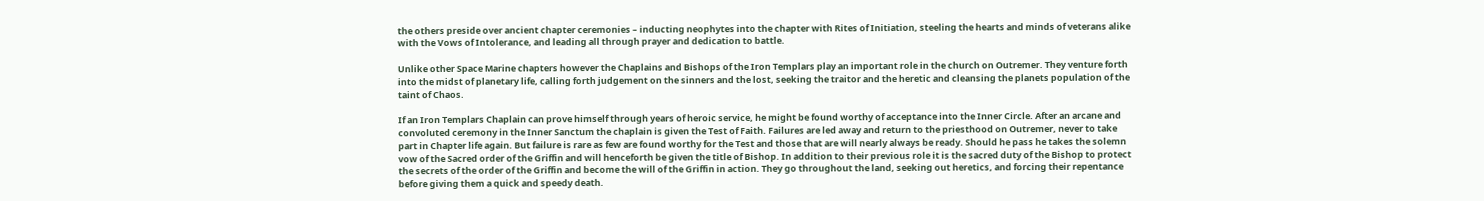the others preside over ancient chapter ceremonies – inducting neophytes into the chapter with Rites of Initiation, steeling the hearts and minds of veterans alike with the Vows of Intolerance, and leading all through prayer and dedication to battle.

Unlike other Space Marine chapters however the Chaplains and Bishops of the Iron Templars play an important role in the church on Outremer. They venture forth into the midst of planetary life, calling forth judgement on the sinners and the lost, seeking the traitor and the heretic and cleansing the planets population of the taint of Chaos.

If an Iron Templars Chaplain can prove himself through years of heroic service, he might be found worthy of acceptance into the Inner Circle. After an arcane and convoluted ceremony in the Inner Sanctum the chaplain is given the Test of Faith. Failures are led away and return to the priesthood on Outremer, never to take part in Chapter life again. But failure is rare as few are found worthy for the Test and those that are will nearly always be ready. Should he pass he takes the solemn vow of the Sacred order of the Griffin and will henceforth be given the title of Bishop. In addition to their previous role it is the sacred duty of the Bishop to protect the secrets of the order of the Griffin and become the will of the Griffin in action. They go throughout the land, seeking out heretics, and forcing their repentance before giving them a quick and speedy death.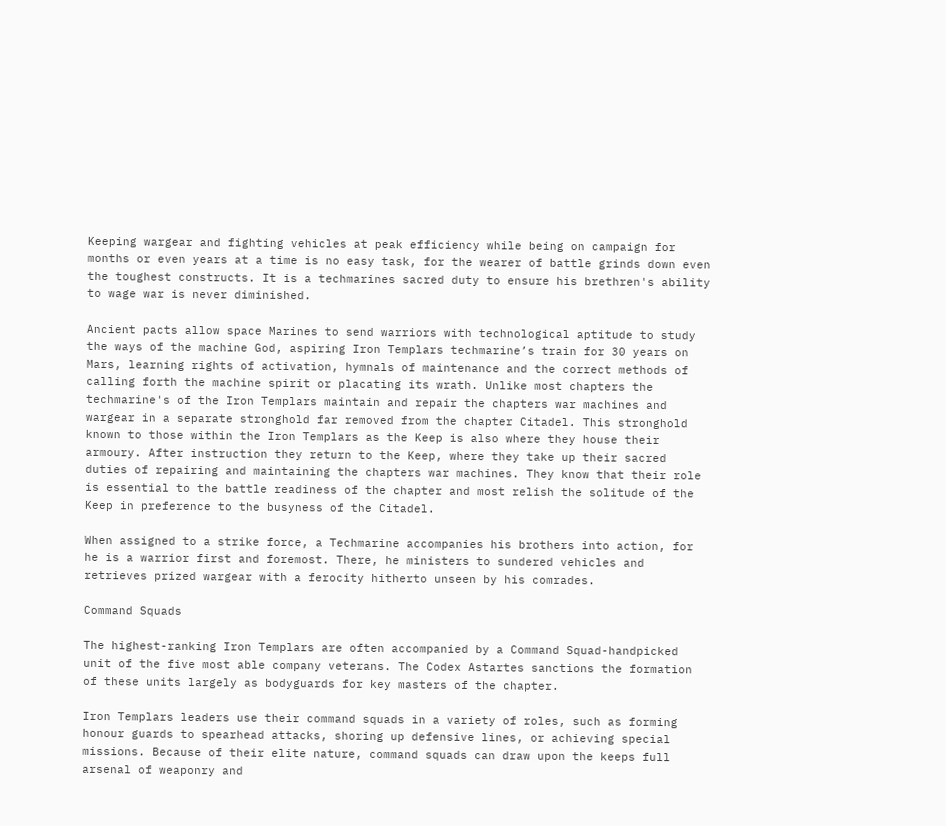Keeping wargear and fighting vehicles at peak efficiency while being on campaign for months or even years at a time is no easy task, for the wearer of battle grinds down even the toughest constructs. It is a techmarines sacred duty to ensure his brethren's ability to wage war is never diminished.

Ancient pacts allow space Marines to send warriors with technological aptitude to study the ways of the machine God, aspiring Iron Templars techmarine’s train for 30 years on Mars, learning rights of activation, hymnals of maintenance and the correct methods of calling forth the machine spirit or placating its wrath. Unlike most chapters the techmarine's of the Iron Templars maintain and repair the chapters war machines and wargear in a separate stronghold far removed from the chapter Citadel. This stronghold known to those within the Iron Templars as the Keep is also where they house their armoury. After instruction they return to the Keep, where they take up their sacred duties of repairing and maintaining the chapters war machines. They know that their role is essential to the battle readiness of the chapter and most relish the solitude of the Keep in preference to the busyness of the Citadel.

When assigned to a strike force, a Techmarine accompanies his brothers into action, for he is a warrior first and foremost. There, he ministers to sundered vehicles and retrieves prized wargear with a ferocity hitherto unseen by his comrades.

Command Squads

The highest-ranking Iron Templars are often accompanied by a Command Squad-handpicked unit of the five most able company veterans. The Codex Astartes sanctions the formation of these units largely as bodyguards for key masters of the chapter.

Iron Templars leaders use their command squads in a variety of roles, such as forming honour guards to spearhead attacks, shoring up defensive lines, or achieving special missions. Because of their elite nature, command squads can draw upon the keeps full arsenal of weaponry and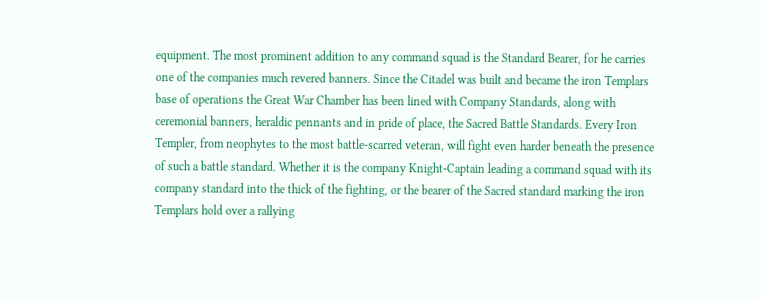equipment. The most prominent addition to any command squad is the Standard Bearer, for he carries one of the companies much revered banners. Since the Citadel was built and became the iron Templars base of operations the Great War Chamber has been lined with Company Standards, along with ceremonial banners, heraldic pennants and in pride of place, the Sacred Battle Standards. Every Iron Templer, from neophytes to the most battle-scarred veteran, will fight even harder beneath the presence of such a battle standard. Whether it is the company Knight-Captain leading a command squad with its company standard into the thick of the fighting, or the bearer of the Sacred standard marking the iron Templars hold over a rallying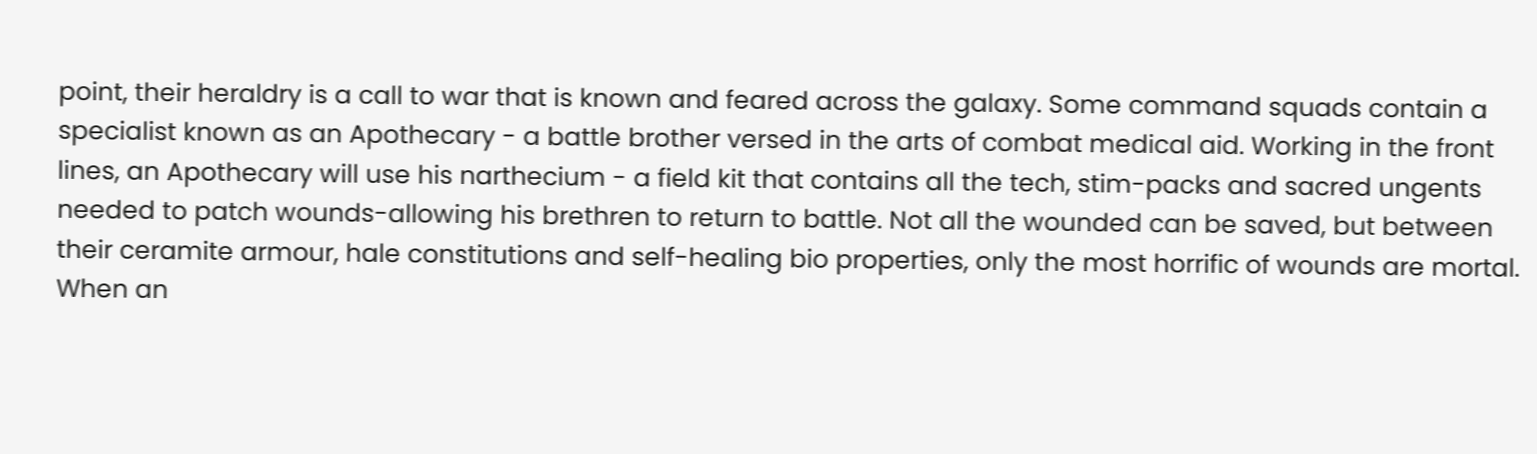point, their heraldry is a call to war that is known and feared across the galaxy. Some command squads contain a specialist known as an Apothecary - a battle brother versed in the arts of combat medical aid. Working in the front lines, an Apothecary will use his narthecium - a field kit that contains all the tech, stim-packs and sacred ungents needed to patch wounds-allowing his brethren to return to battle. Not all the wounded can be saved, but between their ceramite armour, hale constitutions and self-healing bio properties, only the most horrific of wounds are mortal. When an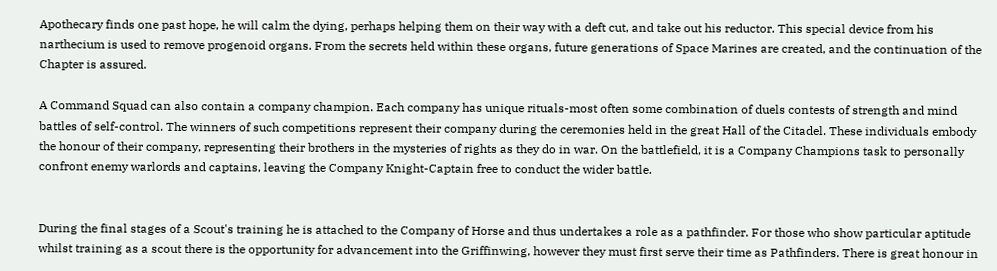Apothecary finds one past hope, he will calm the dying, perhaps helping them on their way with a deft cut, and take out his reductor. This special device from his narthecium is used to remove progenoid organs. From the secrets held within these organs, future generations of Space Marines are created, and the continuation of the Chapter is assured.

A Command Squad can also contain a company champion. Each company has unique rituals-most often some combination of duels contests of strength and mind battles of self-control. The winners of such competitions represent their company during the ceremonies held in the great Hall of the Citadel. These individuals embody the honour of their company, representing their brothers in the mysteries of rights as they do in war. On the battlefield, it is a Company Champions task to personally confront enemy warlords and captains, leaving the Company Knight-Captain free to conduct the wider battle.


During the final stages of a Scout's training he is attached to the Company of Horse and thus undertakes a role as a pathfinder. For those who show particular aptitude whilst training as a scout there is the opportunity for advancement into the Griffinwing, however they must first serve their time as Pathfinders. There is great honour in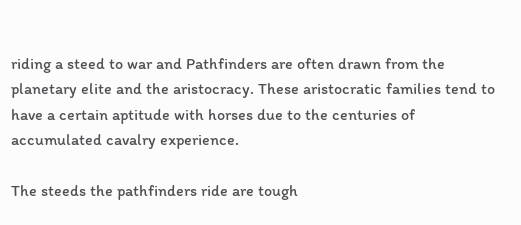riding a steed to war and Pathfinders are often drawn from the planetary elite and the aristocracy. These aristocratic families tend to have a certain aptitude with horses due to the centuries of accumulated cavalry experience.

The steeds the pathfinders ride are tough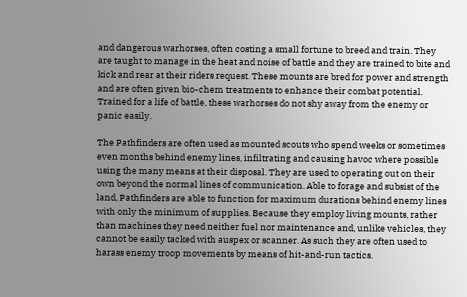and dangerous warhorses, often costing a small fortune to breed and train. They are taught to manage in the heat and noise of battle and they are trained to bite and kick and rear at their riders request. These mounts are bred for power and strength and are often given bio-chem treatments to enhance their combat potential. Trained for a life of battle, these warhorses do not shy away from the enemy or panic easily.

The Pathfinders are often used as mounted scouts who spend weeks or sometimes even months behind enemy lines, infiltrating and causing havoc where possible using the many means at their disposal. They are used to operating out on their own beyond the normal lines of communication. Able to forage and subsist of the land, Pathfinders are able to function for maximum durations behind enemy lines with only the minimum of supplies. Because they employ living mounts, rather than machines they need neither fuel nor maintenance and, unlike vehicles, they cannot be easily tacked with auspex or scanner. As such they are often used to harass enemy troop movements by means of hit-and-run tactics.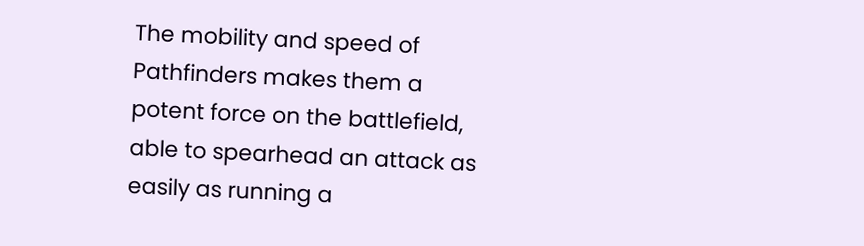The mobility and speed of Pathfinders makes them a potent force on the battlefield, able to spearhead an attack as easily as running a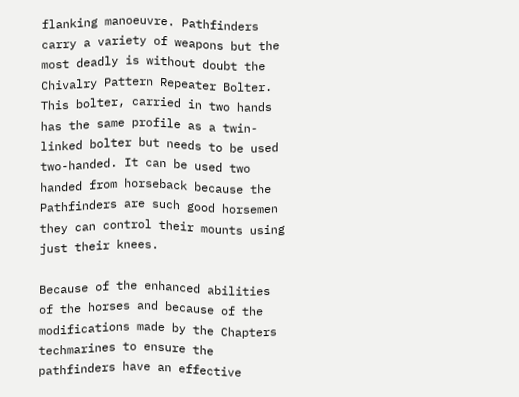flanking manoeuvre. Pathfinders carry a variety of weapons but the most deadly is without doubt the Chivalry Pattern Repeater Bolter. This bolter, carried in two hands has the same profile as a twin-linked bolter but needs to be used two-handed. It can be used two handed from horseback because the Pathfinders are such good horsemen they can control their mounts using just their knees.

Because of the enhanced abilities of the horses and because of the modifications made by the Chapters techmarines to ensure the pathfinders have an effective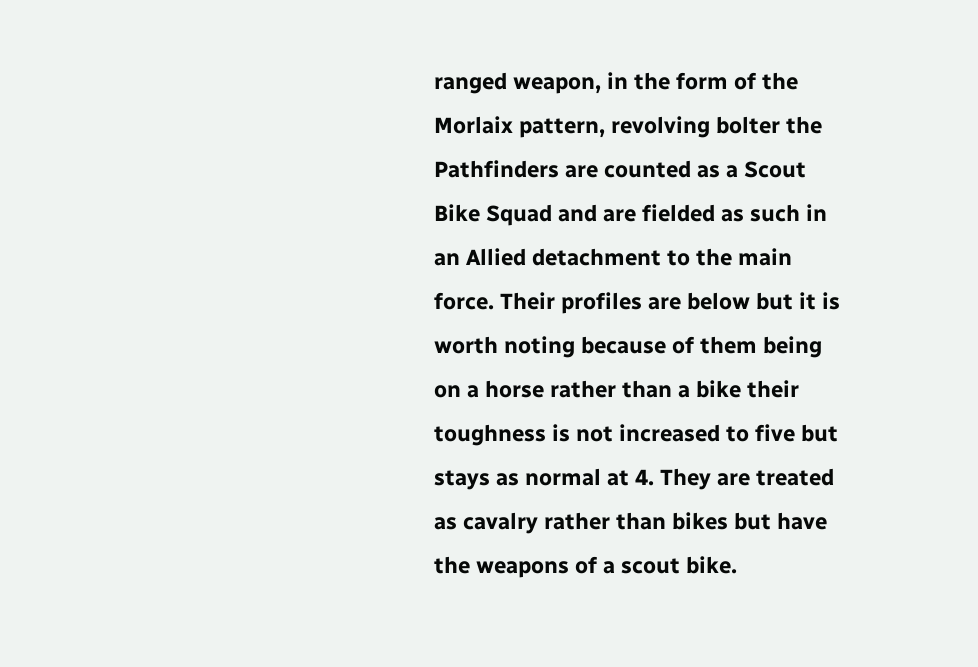ranged weapon, in the form of the Morlaix pattern, revolving bolter the Pathfinders are counted as a Scout Bike Squad and are fielded as such in an Allied detachment to the main force. Their profiles are below but it is worth noting because of them being on a horse rather than a bike their toughness is not increased to five but stays as normal at 4. They are treated as cavalry rather than bikes but have the weapons of a scout bike.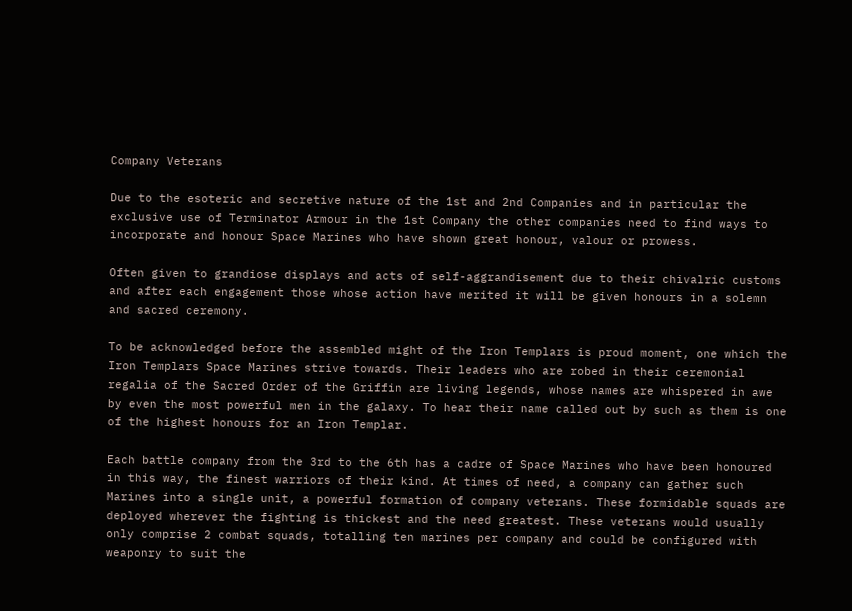Company Veterans

Due to the esoteric and secretive nature of the 1st and 2nd Companies and in particular the exclusive use of Terminator Armour in the 1st Company the other companies need to find ways to incorporate and honour Space Marines who have shown great honour, valour or prowess.

Often given to grandiose displays and acts of self-aggrandisement due to their chivalric customs and after each engagement those whose action have merited it will be given honours in a solemn and sacred ceremony.

To be acknowledged before the assembled might of the Iron Templars is proud moment, one which the Iron Templars Space Marines strive towards. Their leaders who are robed in their ceremonial regalia of the Sacred Order of the Griffin are living legends, whose names are whispered in awe by even the most powerful men in the galaxy. To hear their name called out by such as them is one of the highest honours for an Iron Templar.

Each battle company from the 3rd to the 6th has a cadre of Space Marines who have been honoured in this way, the finest warriors of their kind. At times of need, a company can gather such Marines into a single unit, a powerful formation of company veterans. These formidable squads are deployed wherever the fighting is thickest and the need greatest. These veterans would usually only comprise 2 combat squads, totalling ten marines per company and could be configured with weaponry to suit the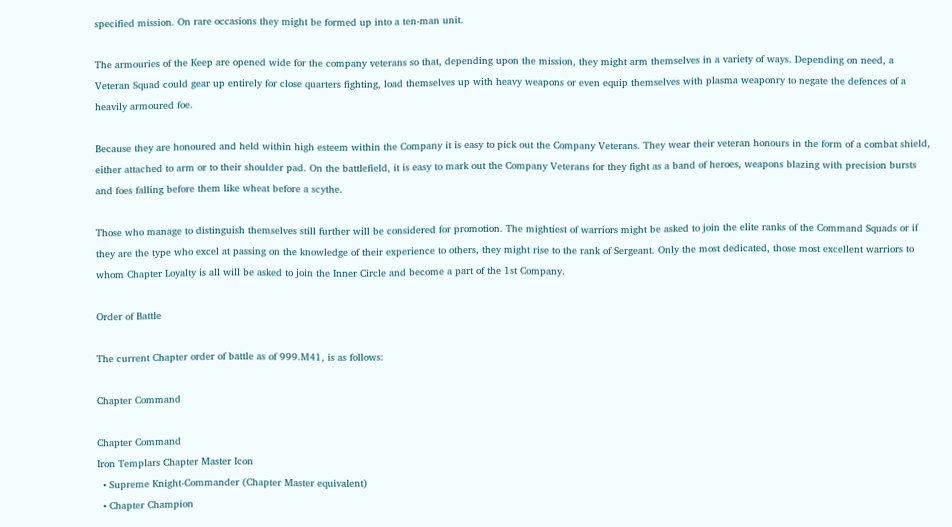specified mission. On rare occasions they might be formed up into a ten-man unit.

The armouries of the Keep are opened wide for the company veterans so that, depending upon the mission, they might arm themselves in a variety of ways. Depending on need, a Veteran Squad could gear up entirely for close quarters fighting, load themselves up with heavy weapons or even equip themselves with plasma weaponry to negate the defences of a heavily armoured foe.

Because they are honoured and held within high esteem within the Company it is easy to pick out the Company Veterans. They wear their veteran honours in the form of a combat shield, either attached to arm or to their shoulder pad. On the battlefield, it is easy to mark out the Company Veterans for they fight as a band of heroes, weapons blazing with precision bursts and foes falling before them like wheat before a scythe.

Those who manage to distinguish themselves still further will be considered for promotion. The mightiest of warriors might be asked to join the elite ranks of the Command Squads or if they are the type who excel at passing on the knowledge of their experience to others, they might rise to the rank of Sergeant. Only the most dedicated, those most excellent warriors to whom Chapter Loyalty is all will be asked to join the Inner Circle and become a part of the 1st Company.

Order of Battle

The current Chapter order of battle as of 999.M41, is as follows:

Chapter Command

Chapter Command
Iron Templars Chapter Master Icon
  • Supreme Knight-Commander (Chapter Master equivalent)
  • Chapter Champion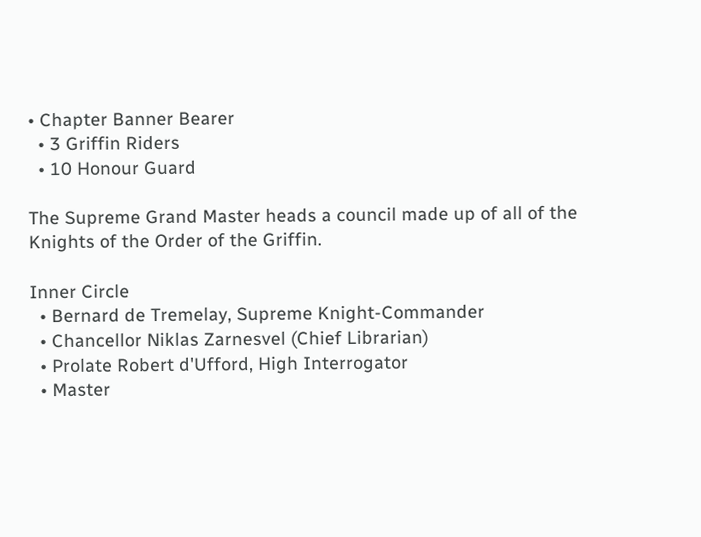• Chapter Banner Bearer
  • 3 Griffin Riders
  • 10 Honour Guard

The Supreme Grand Master heads a council made up of all of the Knights of the Order of the Griffin.

Inner Circle
  • Bernard de Tremelay, Supreme Knight-Commander
  • Chancellor Niklas Zarnesvel (Chief Librarian)
  • Prolate Robert d'Ufford, High Interrogator
  • Master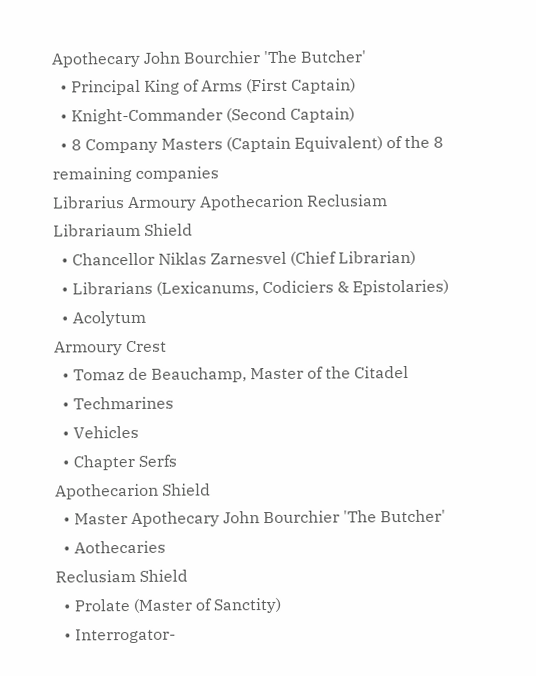Apothecary John Bourchier 'The Butcher'
  • Principal King of Arms (First Captain)
  • Knight-Commander (Second Captain)
  • 8 Company Masters (Captain Equivalent) of the 8 remaining companies
Librarius Armoury Apothecarion Reclusiam
Librariaum Shield
  • Chancellor Niklas Zarnesvel (Chief Librarian)
  • Librarians (Lexicanums, Codiciers & Epistolaries)
  • Acolytum
Armoury Crest
  • Tomaz de Beauchamp, Master of the Citadel
  • Techmarines
  • Vehicles
  • Chapter Serfs
Apothecarion Shield
  • Master Apothecary John Bourchier 'The Butcher'
  • Aothecaries
Reclusiam Shield
  • Prolate (Master of Sanctity)
  • Interrogator-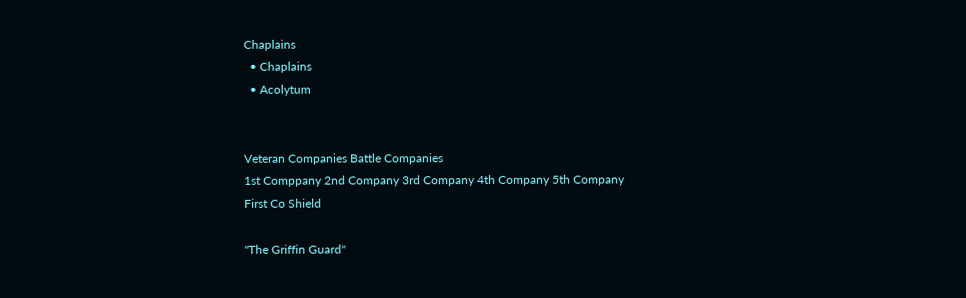Chaplains
  • Chaplains
  • Acolytum


Veteran Companies Battle Companies
1st Comppany 2nd Company 3rd Company 4th Company 5th Company
First Co Shield

"The Griffin Guard"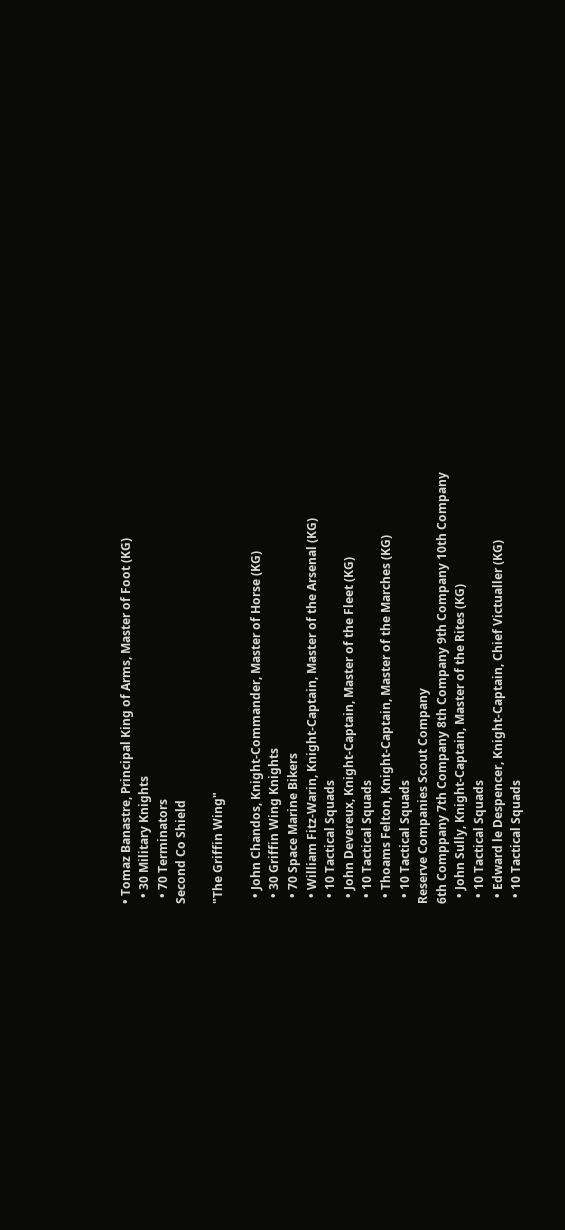• Tomaz Banastre, Principal King of Arms, Master of Foot (KG)
  • 30 Military Knights
  • 70 Terminators
Second Co Shield

"The Griffin Wing"

  • John Chandos, Knight-Commander, Master of Horse (KG)
  • 30 Griffin Wing Knights
  • 70 Space Marine Bikers
  • William Fitz-Warin, Knight-Captain, Master of the Arsenal (KG)
  • 10 Tactical Squads
  • John Devereux, Knight-Captain, Master of the Fleet (KG)
  • 10 Tactical Squads
  • Thoams Felton, Knight-Captain, Master of the Marches (KG)
  • 10 Tactical Squads
Reserve Companies Scout Company
6th Comppany 7th Company 8th Company 9th Company 10th Company
  • John Sully, Knight-Captain, Master of the Rites (KG)
  • 10 Tactical Squads
  • Edward le Despencer, Knight-Captain, Chief Victualler (KG)
  • 10 Tactical Squads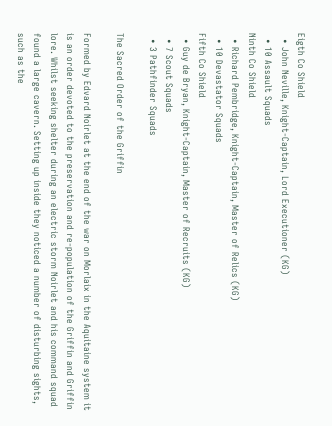Eigth Co Shield
  • John Neville, Knight-Captain, Lord Executioner (KG)
  • 10 Assault Squads
Ninth Co Shield
  • Richard Pembridge, Knight-Captain, Master of Relics (KG)
  • 10 Devastator Squads
Fifth Co Shield
  • Guy de Bryan, Knight-Captain, Master of Recruits (KG)
  • 7 Scout Squads
  • 3 Pathfinder Squads

The Sacred Order of the Griffin

Formed by Edvard Noirlet at the end of the war on Morlaix in the Aquitaine system it is an order devoted to the preservation and re-population of the Griffin and Griffin lore. Whilst seeking shelter during an electric storm Noirlet and his command squad found a large cavern. Setting up inside they noticed a number of disturbing sights, such as the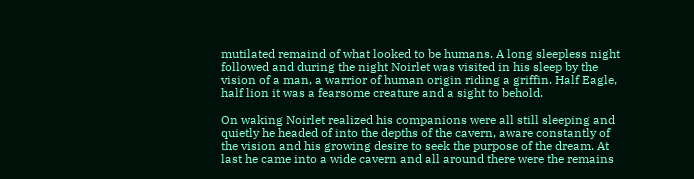mutilated remaind of what looked to be humans. A long sleepless night followed and during the night Noirlet was visited in his sleep by the vision of a man, a warrior of human origin riding a griffin. Half Eagle, half lion it was a fearsome creature and a sight to behold.

On waking Noirlet realized his companions were all still sleeping and quietly he headed of into the depths of the cavern, aware constantly of the vision and his growing desire to seek the purpose of the dream. At last he came into a wide cavern and all around there were the remains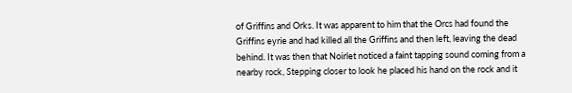of Griffins and Orks. It was apparent to him that the Orcs had found the Griffins eyrie and had killed all the Griffins and then left, leaving the dead behind. It was then that Noirlet noticed a faint tapping sound coming from a nearby rock, Stepping closer to look he placed his hand on the rock and it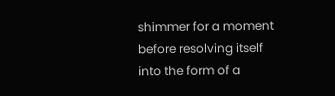shimmer for a moment before resolving itself into the form of a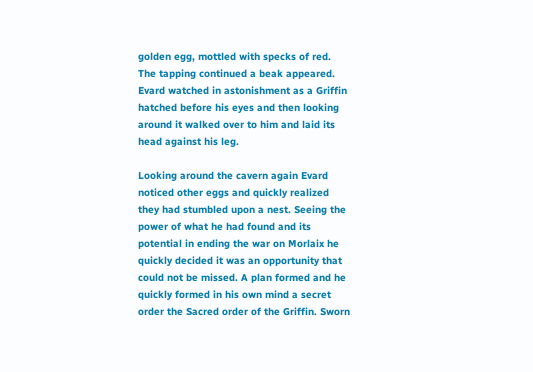golden egg, mottled with specks of red. The tapping continued a beak appeared. Evard watched in astonishment as a Griffin hatched before his eyes and then looking around it walked over to him and laid its head against his leg.

Looking around the cavern again Evard noticed other eggs and quickly realized they had stumbled upon a nest. Seeing the power of what he had found and its potential in ending the war on Morlaix he quickly decided it was an opportunity that could not be missed. A plan formed and he quickly formed in his own mind a secret order the Sacred order of the Griffin. Sworn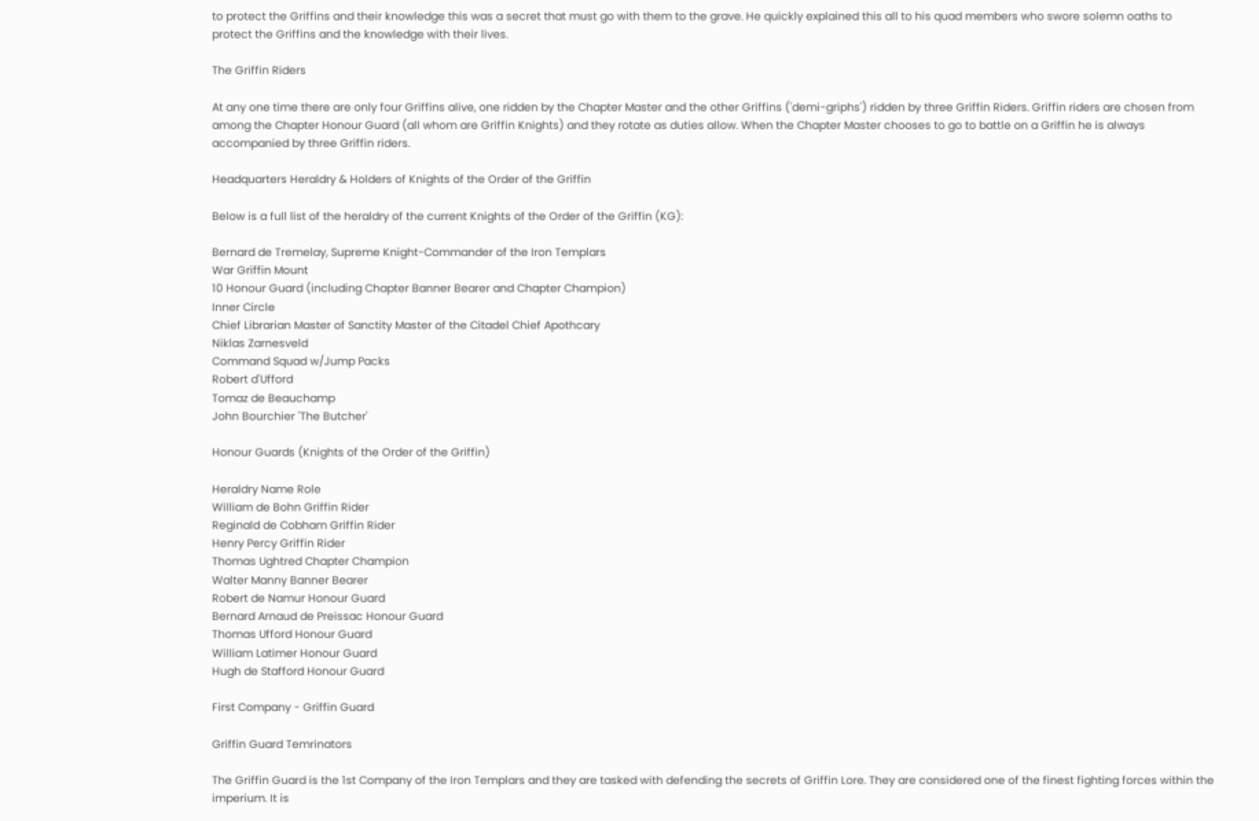to protect the Griffins and their knowledge this was a secret that must go with them to the grave. He quickly explained this all to his quad members who swore solemn oaths to protect the Griffins and the knowledge with their lives.

The Griffin Riders

At any one time there are only four Griffins alive, one ridden by the Chapter Master and the other Griffins ('demi-griphs') ridden by three Griffin Riders. Griffin riders are chosen from among the Chapter Honour Guard (all whom are Griffin Knights) and they rotate as duties allow. When the Chapter Master chooses to go to battle on a Griffin he is always accompanied by three Griffin riders.

Headquarters Heraldry & Holders of Knights of the Order of the Griffin

Below is a full list of the heraldry of the current Knights of the Order of the Griffin (KG):

Bernard de Tremelay, Supreme Knight-Commander of the Iron Templars
War Griffin Mount
10 Honour Guard (including Chapter Banner Bearer and Chapter Champion)
Inner Circle
Chief Librarian Master of Sanctity Master of the Citadel Chief Apothcary
Niklas Zarnesveld
Command Squad w/Jump Packs
Robert d'Ufford
Tomaz de Beauchamp
John Bourchier 'The Butcher'

Honour Guards (Knights of the Order of the Griffin)

Heraldry Name Role
William de Bohn Griffin Rider
Reginald de Cobham Griffin Rider
Henry Percy Griffin Rider
Thomas Ughtred Chapter Champion
Walter Manny Banner Bearer
Robert de Namur Honour Guard
Bernard Arnaud de Preissac Honour Guard
Thomas Ufford Honour Guard
William Latimer Honour Guard
Hugh de Stafford Honour Guard

First Company - Griffin Guard

Griffin Guard Temrinators

The Griffin Guard is the 1st Company of the Iron Templars and they are tasked with defending the secrets of Griffin Lore. They are considered one of the finest fighting forces within the imperium. It is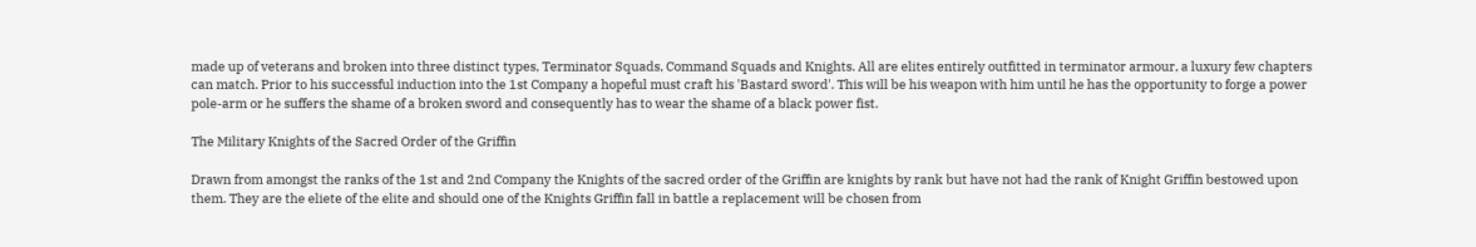made up of veterans and broken into three distinct types, Terminator Squads, Command Squads and Knights. All are elites entirely outfitted in terminator armour, a luxury few chapters can match. Prior to his successful induction into the 1st Company a hopeful must craft his 'Bastard sword'. This will be his weapon with him until he has the opportunity to forge a power pole-arm or he suffers the shame of a broken sword and consequently has to wear the shame of a black power fist.

The Military Knights of the Sacred Order of the Griffin

Drawn from amongst the ranks of the 1st and 2nd Company the Knights of the sacred order of the Griffin are knights by rank but have not had the rank of Knight Griffin bestowed upon them. They are the eliete of the elite and should one of the Knights Griffin fall in battle a replacement will be chosen from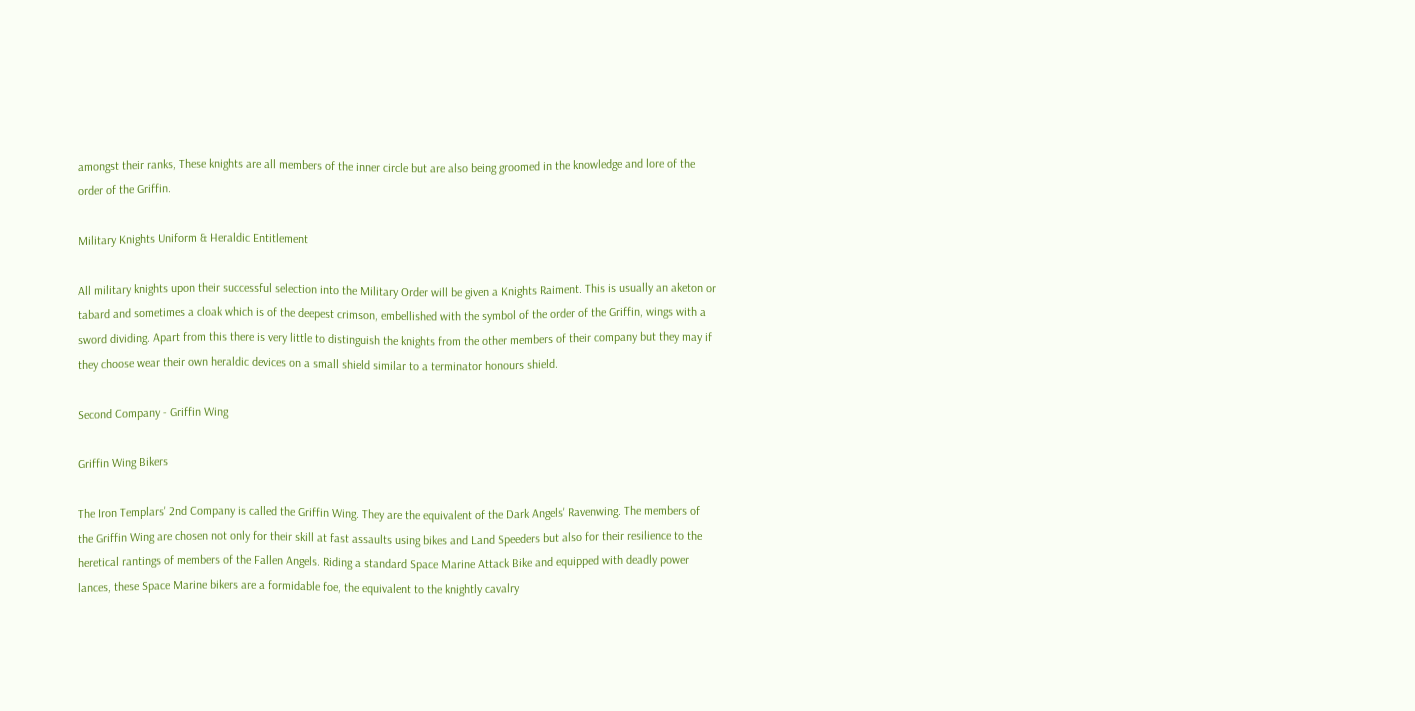amongst their ranks, These knights are all members of the inner circle but are also being groomed in the knowledge and lore of the order of the Griffin.

Military Knights Uniform & Heraldic Entitlement

All military knights upon their successful selection into the Military Order will be given a Knights Raiment. This is usually an aketon or tabard and sometimes a cloak which is of the deepest crimson, embellished with the symbol of the order of the Griffin, wings with a sword dividing. Apart from this there is very little to distinguish the knights from the other members of their company but they may if they choose wear their own heraldic devices on a small shield similar to a terminator honours shield.

Second Company - Griffin Wing

Griffin Wing Bikers

The Iron Templars' 2nd Company is called the Griffin Wing. They are the equivalent of the Dark Angels' Ravenwing. The members of the Griffin Wing are chosen not only for their skill at fast assaults using bikes and Land Speeders but also for their resilience to the heretical rantings of members of the Fallen Angels. Riding a standard Space Marine Attack Bike and equipped with deadly power lances, these Space Marine bikers are a formidable foe, the equivalent to the knightly cavalry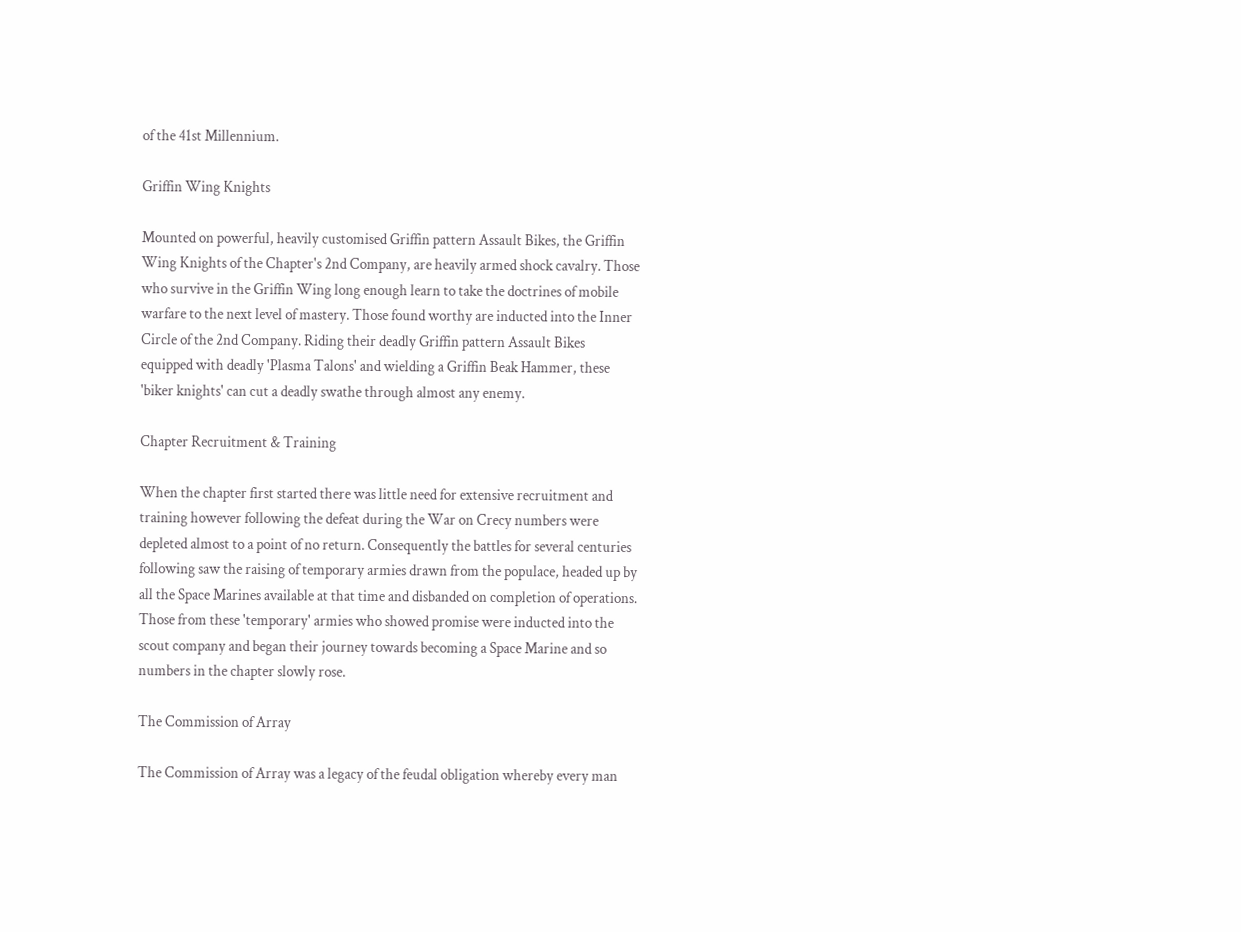of the 41st Millennium.

Griffin Wing Knights

Mounted on powerful, heavily customised Griffin pattern Assault Bikes, the Griffin Wing Knights of the Chapter's 2nd Company, are heavily armed shock cavalry. Those who survive in the Griffin Wing long enough learn to take the doctrines of mobile warfare to the next level of mastery. Those found worthy are inducted into the Inner Circle of the 2nd Company. Riding their deadly Griffin pattern Assault Bikes equipped with deadly 'Plasma Talons' and wielding a Griffin Beak Hammer, these 'biker knights' can cut a deadly swathe through almost any enemy.

Chapter Recruitment & Training

When the chapter first started there was little need for extensive recruitment and training however following the defeat during the War on Crecy numbers were depleted almost to a point of no return. Consequently the battles for several centuries following saw the raising of temporary armies drawn from the populace, headed up by all the Space Marines available at that time and disbanded on completion of operations. Those from these 'temporary' armies who showed promise were inducted into the scout company and began their journey towards becoming a Space Marine and so numbers in the chapter slowly rose.

The Commission of Array

The Commission of Array was a legacy of the feudal obligation whereby every man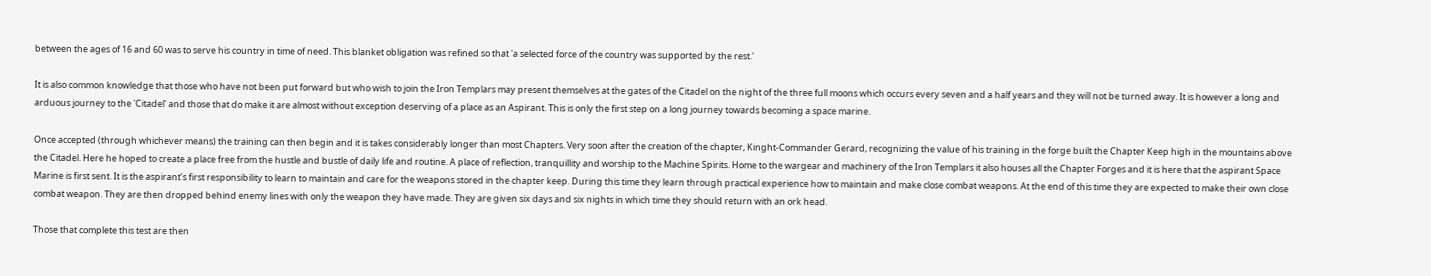between the ages of 16 and 60 was to serve his country in time of need. This blanket obligation was refined so that 'a selected force of the country was supported by the rest.'

It is also common knowledge that those who have not been put forward but who wish to join the Iron Templars may present themselves at the gates of the Citadel on the night of the three full moons which occurs every seven and a half years and they will not be turned away. It is however a long and arduous journey to the 'Citadel' and those that do make it are almost without exception deserving of a place as an Aspirant. This is only the first step on a long journey towards becoming a space marine.

Once accepted (through whichever means) the training can then begin and it is takes considerably longer than most Chapters. Very soon after the creation of the chapter, Kinght-Commander Gerard, recognizing the value of his training in the forge built the Chapter Keep high in the mountains above the Citadel. Here he hoped to create a place free from the hustle and bustle of daily life and routine. A place of reflection, tranquillity and worship to the Machine Spirits. Home to the wargear and machinery of the Iron Templars it also houses all the Chapter Forges and it is here that the aspirant Space Marine is first sent. It is the aspirant’s first responsibility to learn to maintain and care for the weapons stored in the chapter keep. During this time they learn through practical experience how to maintain and make close combat weapons. At the end of this time they are expected to make their own close combat weapon. They are then dropped behind enemy lines with only the weapon they have made. They are given six days and six nights in which time they should return with an ork head.

Those that complete this test are then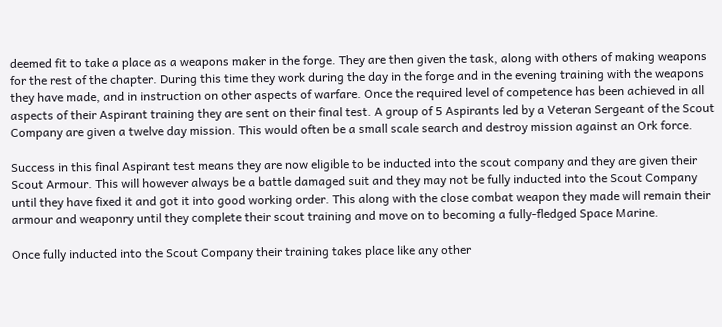deemed fit to take a place as a weapons maker in the forge. They are then given the task, along with others of making weapons for the rest of the chapter. During this time they work during the day in the forge and in the evening training with the weapons they have made, and in instruction on other aspects of warfare. Once the required level of competence has been achieved in all aspects of their Aspirant training they are sent on their final test. A group of 5 Aspirants led by a Veteran Sergeant of the Scout Company are given a twelve day mission. This would often be a small scale search and destroy mission against an Ork force.

Success in this final Aspirant test means they are now eligible to be inducted into the scout company and they are given their Scout Armour. This will however always be a battle damaged suit and they may not be fully inducted into the Scout Company until they have fixed it and got it into good working order. This along with the close combat weapon they made will remain their armour and weaponry until they complete their scout training and move on to becoming a fully-fledged Space Marine.

Once fully inducted into the Scout Company their training takes place like any other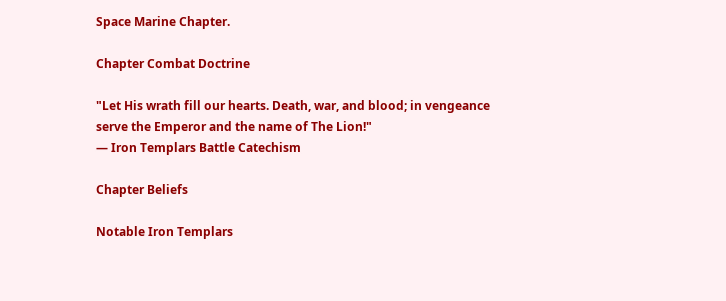Space Marine Chapter.

Chapter Combat Doctrine

"Let His wrath fill our hearts. Death, war, and blood; in vengeance serve the Emperor and the name of The Lion!"
— Iron Templars Battle Catechism

Chapter Beliefs

Notable Iron Templars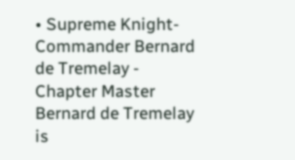• Supreme Knight-Commander Bernard de Tremelay - Chapter Master Bernard de Tremelay is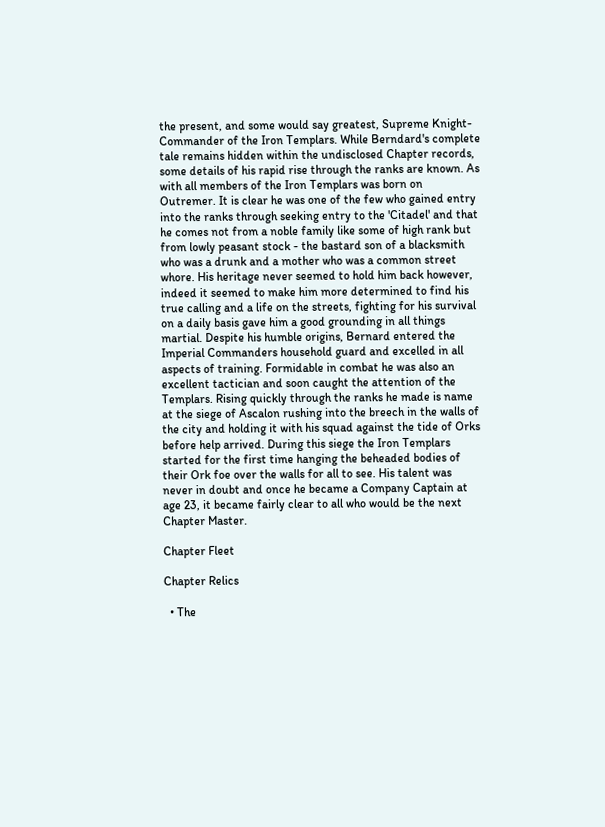the present, and some would say greatest, Supreme Knight-Commander of the Iron Templars. While Berndard's complete tale remains hidden within the undisclosed Chapter records, some details of his rapid rise through the ranks are known. As with all members of the Iron Templars was born on Outremer. It is clear he was one of the few who gained entry into the ranks through seeking entry to the 'Citadel' and that he comes not from a noble family like some of high rank but from lowly peasant stock - the bastard son of a blacksmith who was a drunk and a mother who was a common street whore. His heritage never seemed to hold him back however, indeed it seemed to make him more determined to find his true calling and a life on the streets, fighting for his survival on a daily basis gave him a good grounding in all things martial. Despite his humble origins, Bernard entered the Imperial Commanders household guard and excelled in all aspects of training. Formidable in combat he was also an excellent tactician and soon caught the attention of the Templars. Rising quickly through the ranks he made is name at the siege of Ascalon rushing into the breech in the walls of the city and holding it with his squad against the tide of Orks before help arrived. During this siege the Iron Templars started for the first time hanging the beheaded bodies of their Ork foe over the walls for all to see. His talent was never in doubt and once he became a Company Captain at age 23, it became fairly clear to all who would be the next Chapter Master.

Chapter Fleet

Chapter Relics

  • The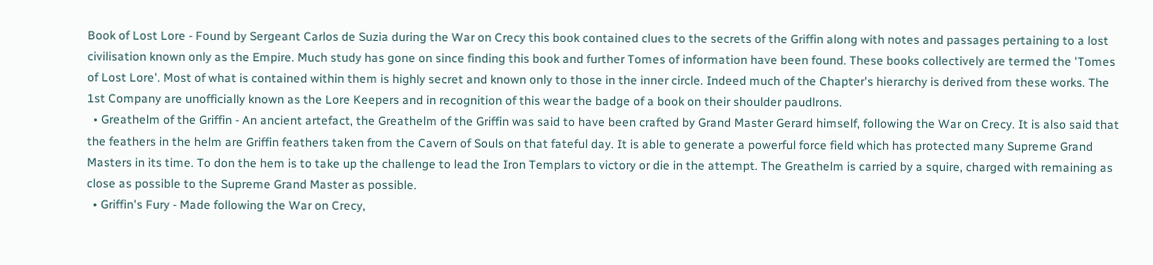Book of Lost Lore - Found by Sergeant Carlos de Suzia during the War on Crecy this book contained clues to the secrets of the Griffin along with notes and passages pertaining to a lost civilisation known only as the Empire. Much study has gone on since finding this book and further Tomes of information have been found. These books collectively are termed the 'Tomes of Lost Lore'. Most of what is contained within them is highly secret and known only to those in the inner circle. Indeed much of the Chapter's hierarchy is derived from these works. The 1st Company are unofficially known as the Lore Keepers and in recognition of this wear the badge of a book on their shoulder paudlrons.
  • Greathelm of the Griffin - An ancient artefact, the Greathelm of the Griffin was said to have been crafted by Grand Master Gerard himself, following the War on Crecy. It is also said that the feathers in the helm are Griffin feathers taken from the Cavern of Souls on that fateful day. It is able to generate a powerful force field which has protected many Supreme Grand Masters in its time. To don the hem is to take up the challenge to lead the Iron Templars to victory or die in the attempt. The Greathelm is carried by a squire, charged with remaining as close as possible to the Supreme Grand Master as possible.
  • Griffin's Fury - Made following the War on Crecy,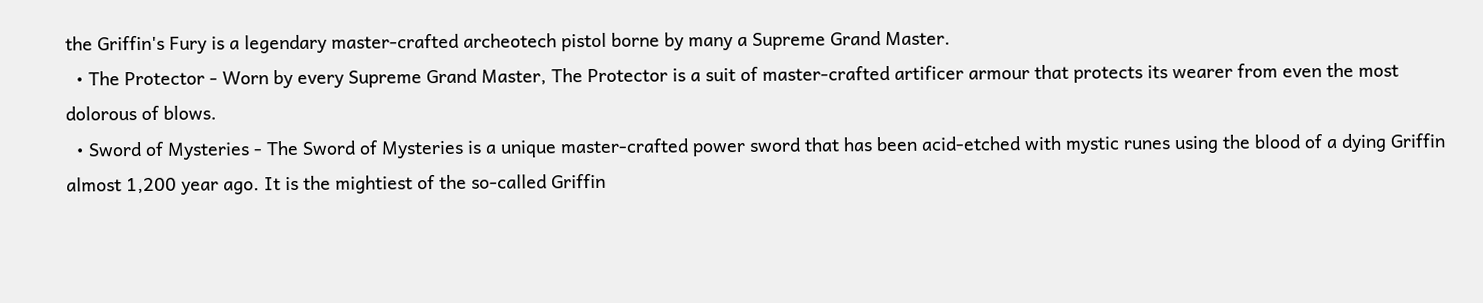the Griffin's Fury is a legendary master-crafted archeotech pistol borne by many a Supreme Grand Master.
  • The Protector - Worn by every Supreme Grand Master, The Protector is a suit of master-crafted artificer armour that protects its wearer from even the most dolorous of blows.
  • Sword of Mysteries - The Sword of Mysteries is a unique master-crafted power sword that has been acid-etched with mystic runes using the blood of a dying Griffin almost 1,200 year ago. It is the mightiest of the so-called Griffin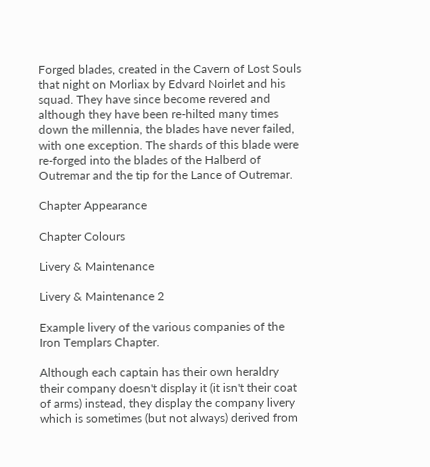Forged blades, created in the Cavern of Lost Souls that night on Morliax by Edvard Noirlet and his squad. They have since become revered and although they have been re-hilted many times down the millennia, the blades have never failed, with one exception. The shards of this blade were re-forged into the blades of the Halberd of Outremar and the tip for the Lance of Outremar.

Chapter Appearance

Chapter Colours

Livery & Maintenance

Livery & Maintenance 2

Example livery of the various companies of the Iron Templars Chapter.

Although each captain has their own heraldry their company doesn't display it (it isn't their coat of arms) instead, they display the company livery which is sometimes (but not always) derived from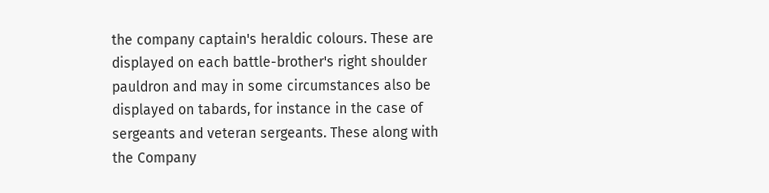the company captain's heraldic colours. These are displayed on each battle-brother's right shoulder pauldron and may in some circumstances also be displayed on tabards, for instance in the case of sergeants and veteran sergeants. These along with the Company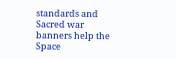standards and Sacred war banners help the Space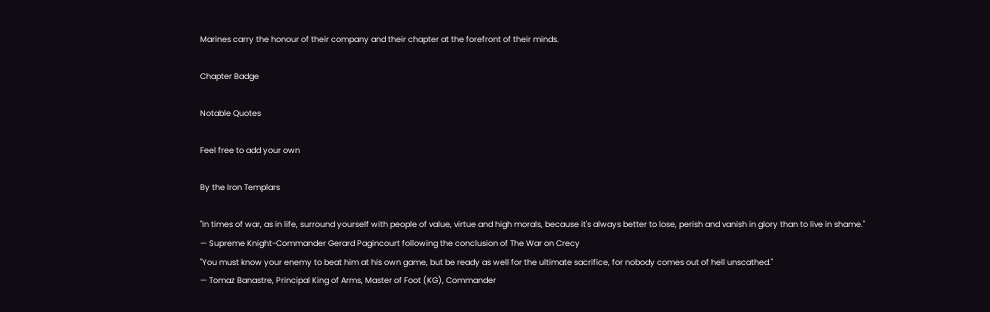Marines carry the honour of their company and their chapter at the forefront of their minds.

Chapter Badge

Notable Quotes

Feel free to add your own

By the Iron Templars

"In times of war, as in life, surround yourself with people of value, virtue and high morals, because it's always better to lose, perish and vanish in glory than to live in shame."
— Supreme Knight-Commander Gerard Pagincourt following the conclusion of The War on Crecy
"You must know your enemy to beat him at his own game, but be ready as well for the ultimate sacrifice, for nobody comes out of hell unscathed."
— Tomaz Banastre, Principal King of Arms, Master of Foot (KG), Commander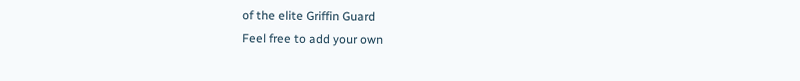of the elite Griffin Guard
Feel free to add your own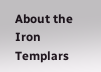About the Iron Templars